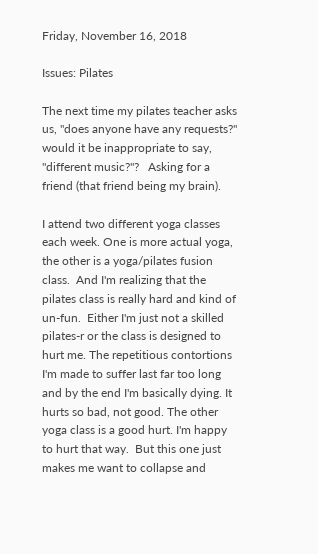Friday, November 16, 2018

Issues: Pilates

The next time my pilates teacher asks us, "does anyone have any requests?" would it be inappropriate to say, "different music?"?   Asking for a friend (that friend being my brain).

I attend two different yoga classes each week. One is more actual yoga, the other is a yoga/pilates fusion class.  And I'm realizing that the pilates class is really hard and kind of un-fun.  Either I'm just not a skilled pilates-r or the class is designed to hurt me. The repetitious contortions I'm made to suffer last far too long and by the end I'm basically dying. It hurts so bad, not good. The other yoga class is a good hurt. I'm happy to hurt that way.  But this one just makes me want to collapse and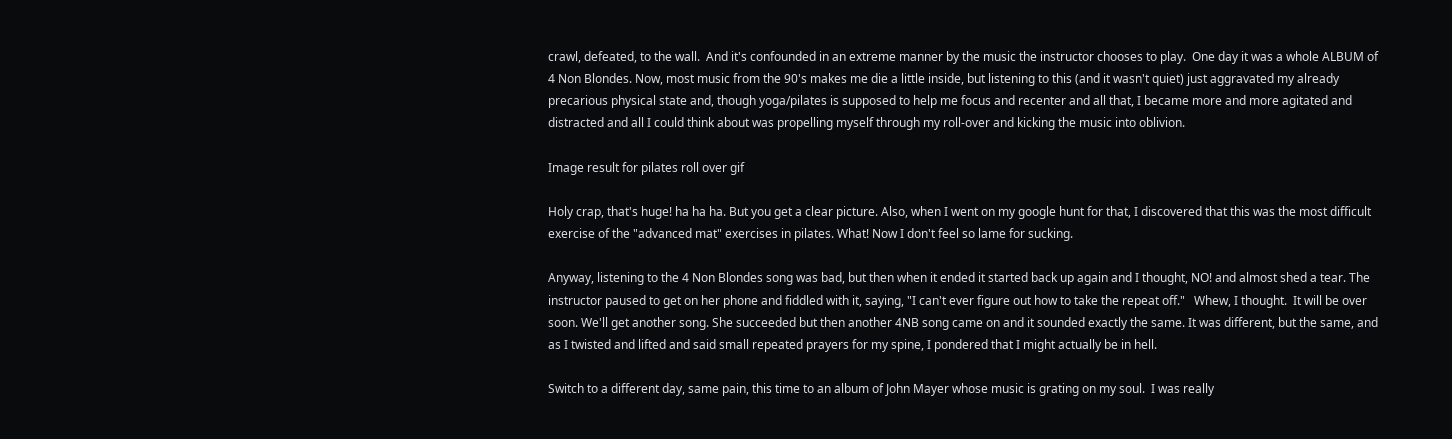crawl, defeated, to the wall.  And it's confounded in an extreme manner by the music the instructor chooses to play.  One day it was a whole ALBUM of 4 Non Blondes. Now, most music from the 90's makes me die a little inside, but listening to this (and it wasn't quiet) just aggravated my already precarious physical state and, though yoga/pilates is supposed to help me focus and recenter and all that, I became more and more agitated and distracted and all I could think about was propelling myself through my roll-over and kicking the music into oblivion.

Image result for pilates roll over gif

Holy crap, that's huge! ha ha ha. But you get a clear picture. Also, when I went on my google hunt for that, I discovered that this was the most difficult exercise of the "advanced mat" exercises in pilates. What! Now I don't feel so lame for sucking.

Anyway, listening to the 4 Non Blondes song was bad, but then when it ended it started back up again and I thought, NO! and almost shed a tear. The instructor paused to get on her phone and fiddled with it, saying, "I can't ever figure out how to take the repeat off."   Whew, I thought.  It will be over soon. We'll get another song. She succeeded but then another 4NB song came on and it sounded exactly the same. It was different, but the same, and as I twisted and lifted and said small repeated prayers for my spine, I pondered that I might actually be in hell.

Switch to a different day, same pain, this time to an album of John Mayer whose music is grating on my soul.  I was really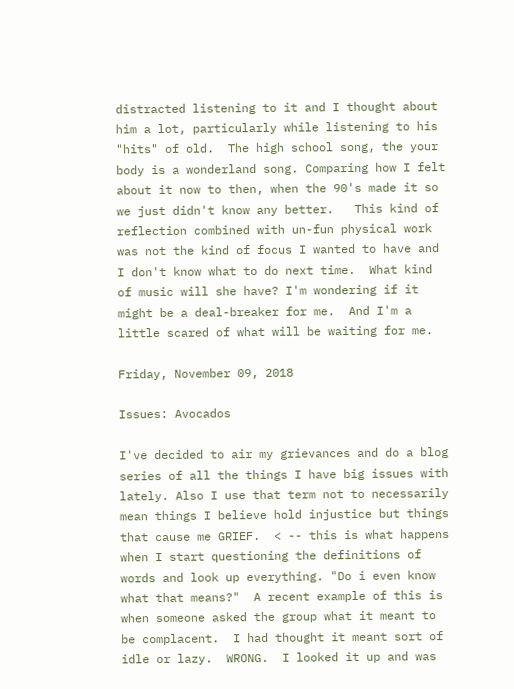distracted listening to it and I thought about him a lot, particularly while listening to his "hits" of old.  The high school song, the your body is a wonderland song. Comparing how I felt about it now to then, when the 90's made it so we just didn't know any better.   This kind of reflection combined with un-fun physical work was not the kind of focus I wanted to have and I don't know what to do next time.  What kind of music will she have? I'm wondering if it might be a deal-breaker for me.  And I'm a little scared of what will be waiting for me.

Friday, November 09, 2018

Issues: Avocados

I've decided to air my grievances and do a blog series of all the things I have big issues with lately. Also I use that term not to necessarily mean things I believe hold injustice but things that cause me GRIEF.  < -- this is what happens when I start questioning the definitions of words and look up everything. "Do i even know what that means?"  A recent example of this is when someone asked the group what it meant to be complacent.  I had thought it meant sort of idle or lazy.  WRONG.  I looked it up and was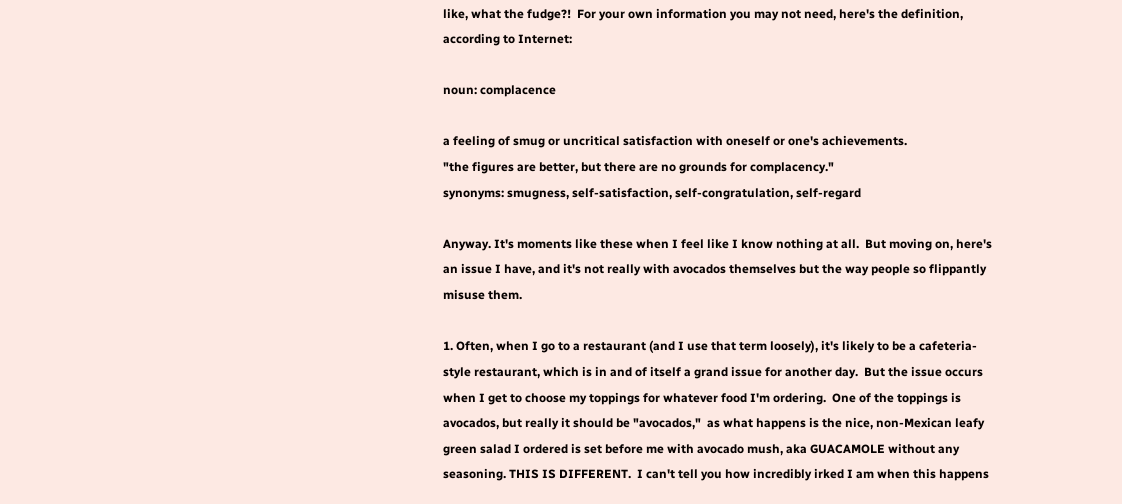like, what the fudge?!  For your own information you may not need, here's the definition, according to Internet:

noun: complacence

a feeling of smug or uncritical satisfaction with oneself or one's achievements.
"the figures are better, but there are no grounds for complacency."
synonyms: smugness, self-satisfaction, self-congratulation, self-regard

Anyway. It's moments like these when I feel like I know nothing at all.  But moving on, here's an issue I have, and it's not really with avocados themselves but the way people so flippantly misuse them.

1. Often, when I go to a restaurant (and I use that term loosely), it's likely to be a cafeteria-style restaurant, which is in and of itself a grand issue for another day.  But the issue occurs when I get to choose my toppings for whatever food I'm ordering.  One of the toppings is avocados, but really it should be "avocados,"  as what happens is the nice, non-Mexican leafy green salad I ordered is set before me with avocado mush, aka GUACAMOLE without any seasoning. THIS IS DIFFERENT.  I can't tell you how incredibly irked I am when this happens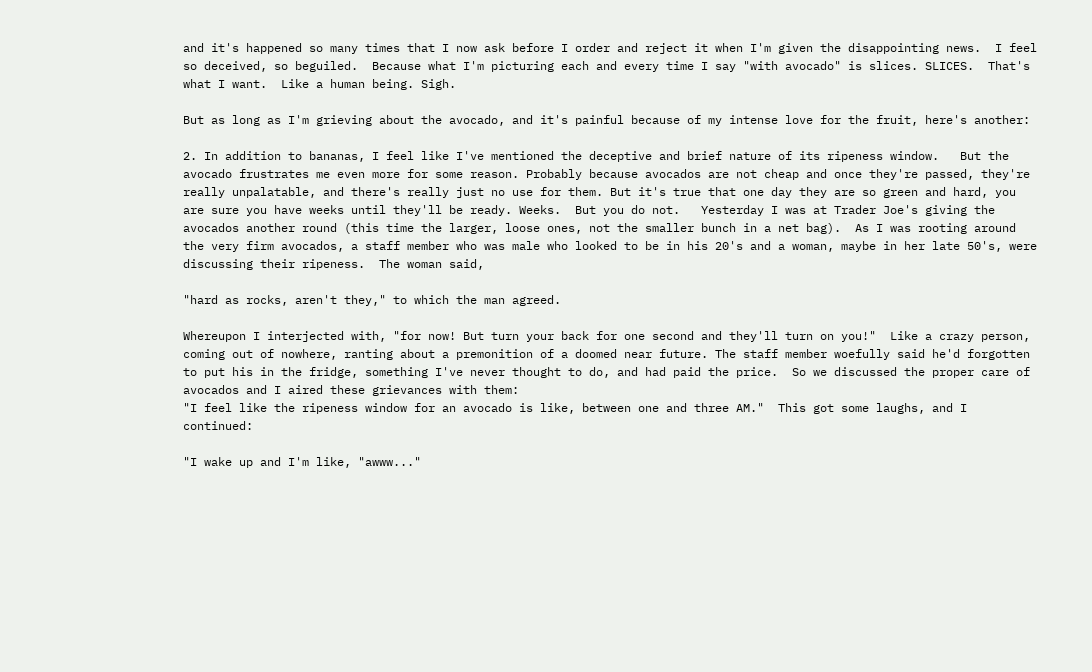and it's happened so many times that I now ask before I order and reject it when I'm given the disappointing news.  I feel so deceived, so beguiled.  Because what I'm picturing each and every time I say "with avocado" is slices. SLICES.  That's what I want.  Like a human being. Sigh.

But as long as I'm grieving about the avocado, and it's painful because of my intense love for the fruit, here's another:

2. In addition to bananas, I feel like I've mentioned the deceptive and brief nature of its ripeness window.   But the avocado frustrates me even more for some reason. Probably because avocados are not cheap and once they're passed, they're really unpalatable, and there's really just no use for them. But it's true that one day they are so green and hard, you are sure you have weeks until they'll be ready. Weeks.  But you do not.   Yesterday I was at Trader Joe's giving the avocados another round (this time the larger, loose ones, not the smaller bunch in a net bag).  As I was rooting around the very firm avocados, a staff member who was male who looked to be in his 20's and a woman, maybe in her late 50's, were discussing their ripeness.  The woman said,

"hard as rocks, aren't they," to which the man agreed.

Whereupon I interjected with, "for now! But turn your back for one second and they'll turn on you!"  Like a crazy person, coming out of nowhere, ranting about a premonition of a doomed near future. The staff member woefully said he'd forgotten to put his in the fridge, something I've never thought to do, and had paid the price.  So we discussed the proper care of avocados and I aired these grievances with them:
"I feel like the ripeness window for an avocado is like, between one and three AM."  This got some laughs, and I continued:

"I wake up and I'm like, "awww..."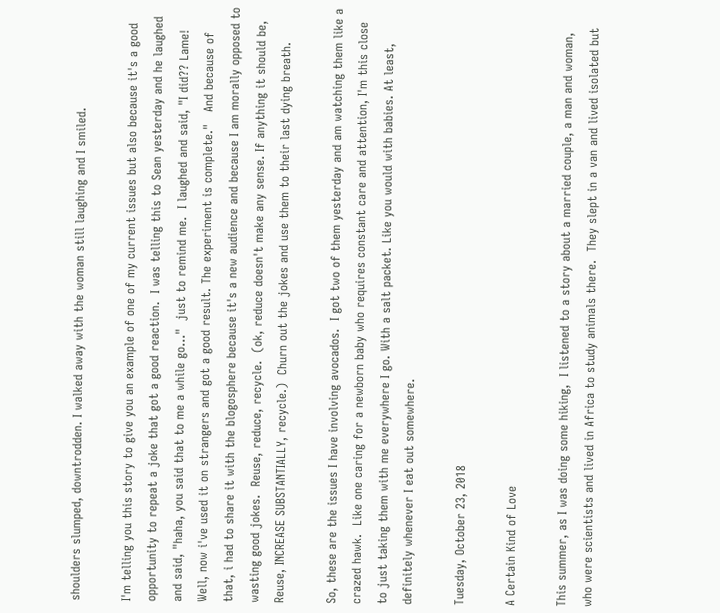shoulders slumped, downtrodden. I walked away with the woman still laughing and I smiled.

I'm telling you this story to give you an example of one of my current issues but also because it's a good opportunity to repeat a joke that got a good reaction.  I was telling this to Sean yesterday and he laughed and said, "haha, you said that to me a while go..."  just to remind me.  I laughed and said, "I did?? Lame! Well, now i've used it on strangers and got a good result. The experiment is complete."   And because of that, i had to share it with the blogosphere because it's a new audience and because I am morally opposed to wasting good jokes.  Reuse, reduce, recycle.  (ok, reduce doesn't make any sense. If anything it should be, Reuse, INCREASE SUBSTANTIALLY, recycle.)  Churn out the jokes and use them to their last dying breath.

So, these are the issues I have involving avocados.  I got two of them yesterday and am watching them like a crazed hawk.  Like one caring for a newborn baby who requires constant care and attention, I'm this close to just taking them with me everywhere I go. With a salt packet. Like you would with babies. At least, definitely whenever I eat out somewhere.

Tuesday, October 23, 2018

A Certain Kind of Love

This summer, as I was doing some hiking,  I listened to a story about a married couple, a man and woman, who were scientists and lived in Africa to study animals there.  They slept in a van and lived isolated but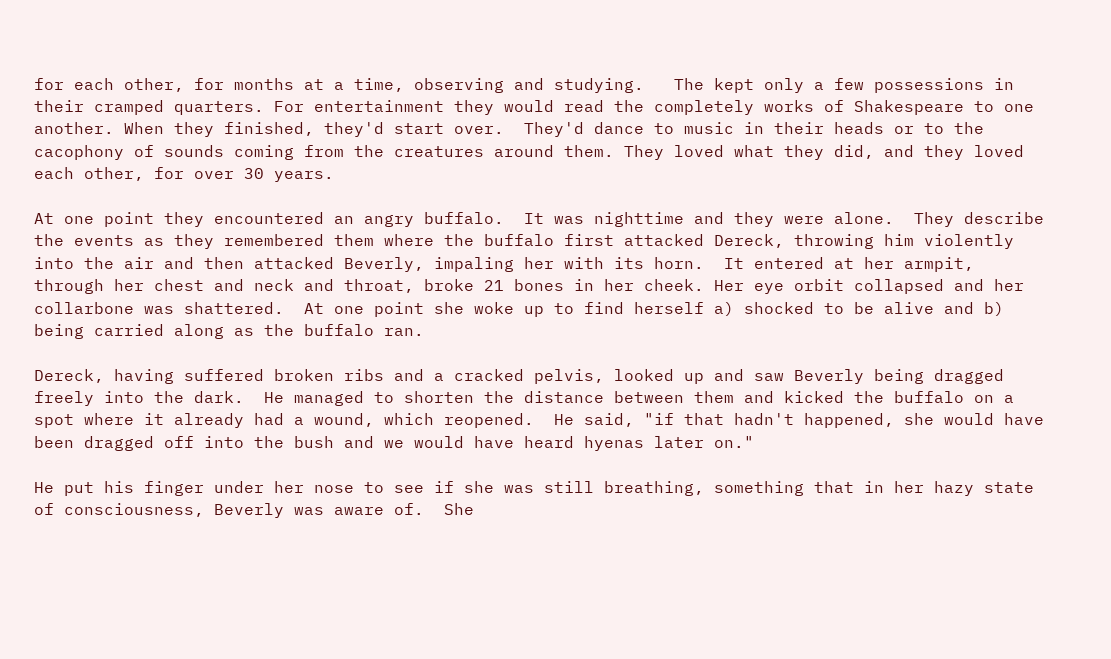for each other, for months at a time, observing and studying.   The kept only a few possessions in their cramped quarters. For entertainment they would read the completely works of Shakespeare to one another. When they finished, they'd start over.  They'd dance to music in their heads or to the cacophony of sounds coming from the creatures around them. They loved what they did, and they loved each other, for over 30 years.

At one point they encountered an angry buffalo.  It was nighttime and they were alone.  They describe the events as they remembered them where the buffalo first attacked Dereck, throwing him violently into the air and then attacked Beverly, impaling her with its horn.  It entered at her armpit, through her chest and neck and throat, broke 21 bones in her cheek. Her eye orbit collapsed and her collarbone was shattered.  At one point she woke up to find herself a) shocked to be alive and b) being carried along as the buffalo ran.

Dereck, having suffered broken ribs and a cracked pelvis, looked up and saw Beverly being dragged freely into the dark.  He managed to shorten the distance between them and kicked the buffalo on a spot where it already had a wound, which reopened.  He said, "if that hadn't happened, she would have been dragged off into the bush and we would have heard hyenas later on."

He put his finger under her nose to see if she was still breathing, something that in her hazy state of consciousness, Beverly was aware of.  She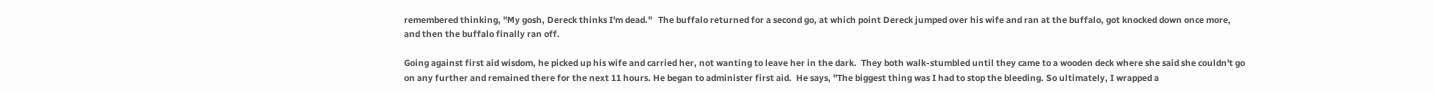remembered thinking, "My gosh, Dereck thinks I'm dead."   The buffalo returned for a second go, at which point Dereck jumped over his wife and ran at the buffalo, got knocked down once more, and then the buffalo finally ran off.

Going against first aid wisdom, he picked up his wife and carried her, not wanting to leave her in the dark.  They both walk-stumbled until they came to a wooden deck where she said she couldn't go on any further and remained there for the next 11 hours. He began to administer first aid.  He says, "The biggest thing was I had to stop the bleeding. So ultimately, I wrapped a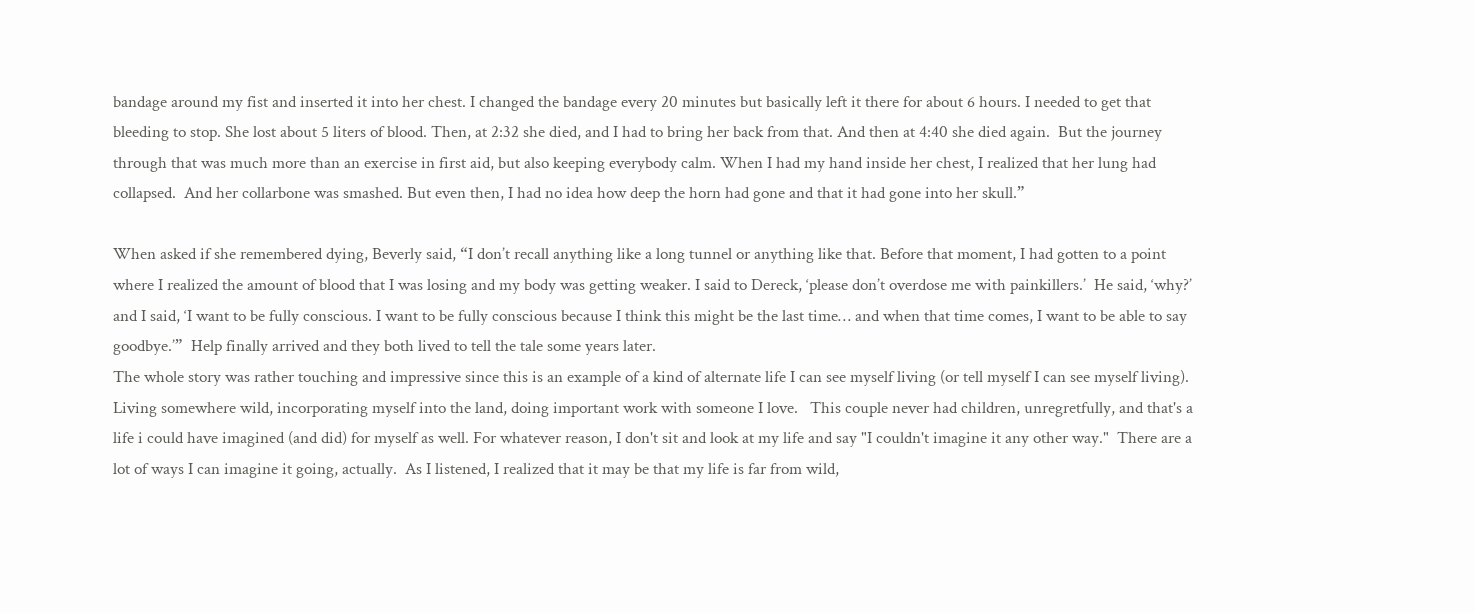bandage around my fist and inserted it into her chest. I changed the bandage every 20 minutes but basically left it there for about 6 hours. I needed to get that bleeding to stop. She lost about 5 liters of blood. Then, at 2:32 she died, and I had to bring her back from that. And then at 4:40 she died again.  But the journey through that was much more than an exercise in first aid, but also keeping everybody calm. When I had my hand inside her chest, I realized that her lung had collapsed.  And her collarbone was smashed. But even then, I had no idea how deep the horn had gone and that it had gone into her skull.”

When asked if she remembered dying, Beverly said, “I don’t recall anything like a long tunnel or anything like that. Before that moment, I had gotten to a point where I realized the amount of blood that I was losing and my body was getting weaker. I said to Dereck, ‘please don’t overdose me with painkillers.’  He said, ‘why?’  and I said, ‘I want to be fully conscious. I want to be fully conscious because I think this might be the last time… and when that time comes, I want to be able to say goodbye.’”  Help finally arrived and they both lived to tell the tale some years later.
The whole story was rather touching and impressive since this is an example of a kind of alternate life I can see myself living (or tell myself I can see myself living).  Living somewhere wild, incorporating myself into the land, doing important work with someone I love.   This couple never had children, unregretfully, and that's a life i could have imagined (and did) for myself as well. For whatever reason, I don't sit and look at my life and say "I couldn't imagine it any other way."  There are a lot of ways I can imagine it going, actually.  As I listened, I realized that it may be that my life is far from wild,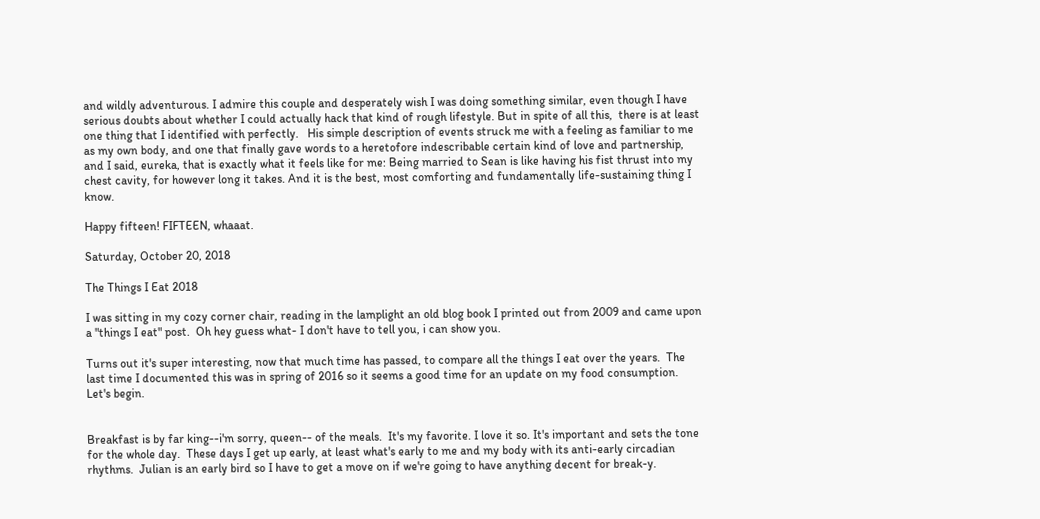and wildly adventurous. I admire this couple and desperately wish I was doing something similar, even though I have serious doubts about whether I could actually hack that kind of rough lifestyle. But in spite of all this,  there is at least one thing that I identified with perfectly.   His simple description of events struck me with a feeling as familiar to me as my own body, and one that finally gave words to a heretofore indescribable certain kind of love and partnership, and I said, eureka, that is exactly what it feels like for me: Being married to Sean is like having his fist thrust into my chest cavity, for however long it takes. And it is the best, most comforting and fundamentally life-sustaining thing I know.

Happy fifteen! FIFTEEN, whaaat.

Saturday, October 20, 2018

The Things I Eat 2018

I was sitting in my cozy corner chair, reading in the lamplight an old blog book I printed out from 2009 and came upon a "things I eat" post.  Oh hey guess what- I don't have to tell you, i can show you.

Turns out it's super interesting, now that much time has passed, to compare all the things I eat over the years.  The last time I documented this was in spring of 2016 so it seems a good time for an update on my food consumption. Let's begin.


Breakfast is by far king--i'm sorry, queen-- of the meals.  It's my favorite. I love it so. It's important and sets the tone for the whole day.  These days I get up early, at least what's early to me and my body with its anti-early circadian rhythms.  Julian is an early bird so I have to get a move on if we're going to have anything decent for break-y.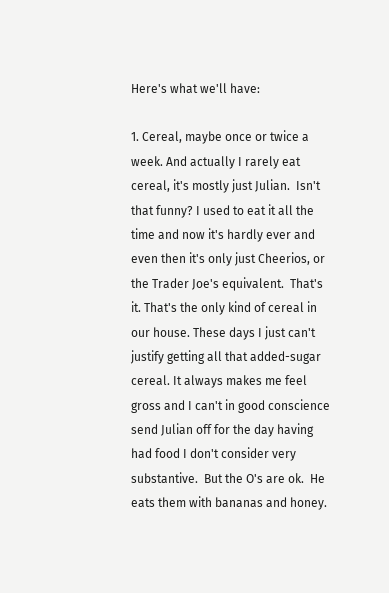Here's what we'll have:

1. Cereal, maybe once or twice a week. And actually I rarely eat cereal, it's mostly just Julian.  Isn't that funny? I used to eat it all the time and now it's hardly ever and even then it's only just Cheerios, or the Trader Joe's equivalent.  That's it. That's the only kind of cereal in our house. These days I just can't justify getting all that added-sugar cereal. It always makes me feel gross and I can't in good conscience send Julian off for the day having had food I don't consider very substantive.  But the O's are ok.  He eats them with bananas and honey.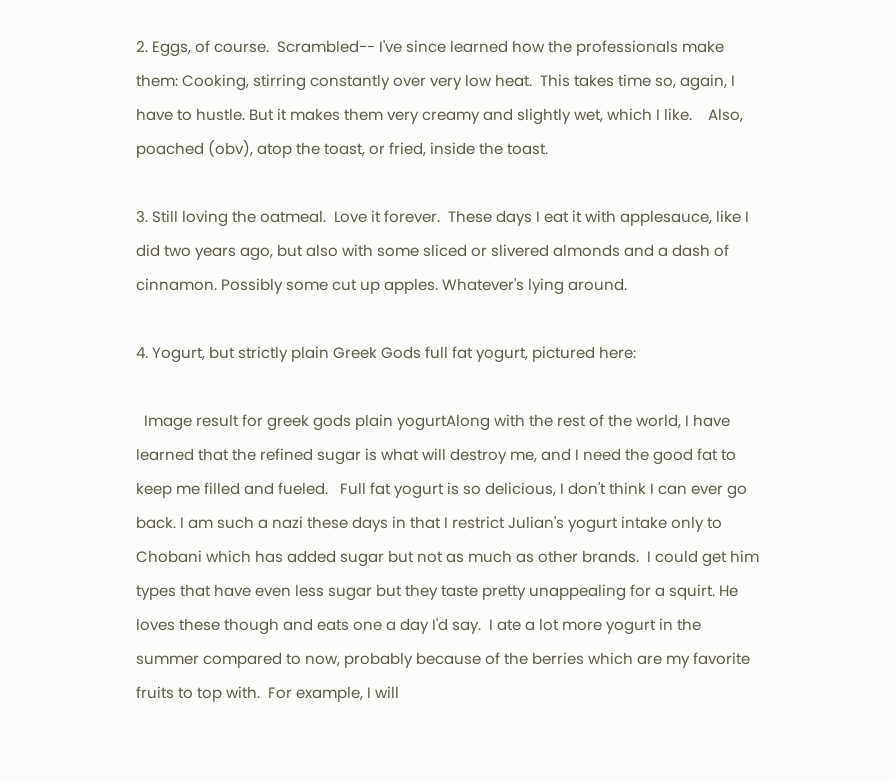2. Eggs, of course.  Scrambled-- I've since learned how the professionals make them: Cooking, stirring constantly over very low heat.  This takes time so, again, I have to hustle. But it makes them very creamy and slightly wet, which I like.    Also, poached (obv), atop the toast, or fried, inside the toast.

3. Still loving the oatmeal.  Love it forever.  These days I eat it with applesauce, like I did two years ago, but also with some sliced or slivered almonds and a dash of cinnamon. Possibly some cut up apples. Whatever's lying around.

4. Yogurt, but strictly plain Greek Gods full fat yogurt, pictured here:

  Image result for greek gods plain yogurtAlong with the rest of the world, I have learned that the refined sugar is what will destroy me, and I need the good fat to keep me filled and fueled.   Full fat yogurt is so delicious, I don't think I can ever go back. I am such a nazi these days in that I restrict Julian's yogurt intake only to Chobani which has added sugar but not as much as other brands.  I could get him types that have even less sugar but they taste pretty unappealing for a squirt. He loves these though and eats one a day I'd say.  I ate a lot more yogurt in the summer compared to now, probably because of the berries which are my favorite fruits to top with.  For example, I will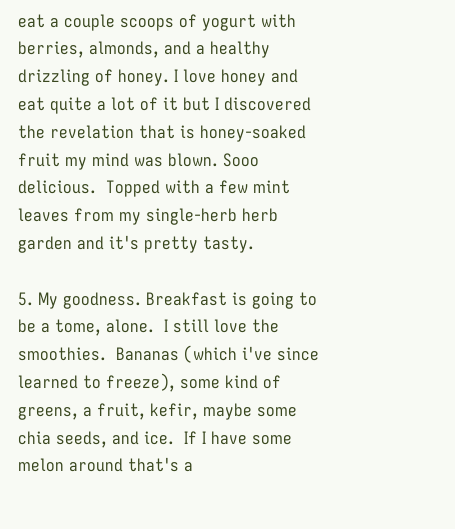eat a couple scoops of yogurt with berries, almonds, and a healthy drizzling of honey. I love honey and eat quite a lot of it but I discovered the revelation that is honey-soaked fruit my mind was blown. Sooo delicious.  Topped with a few mint leaves from my single-herb herb garden and it's pretty tasty.

5. My goodness. Breakfast is going to be a tome, alone.  I still love the smoothies.  Bananas (which i've since learned to freeze), some kind of greens, a fruit, kefir, maybe some chia seeds, and ice.  If I have some melon around that's a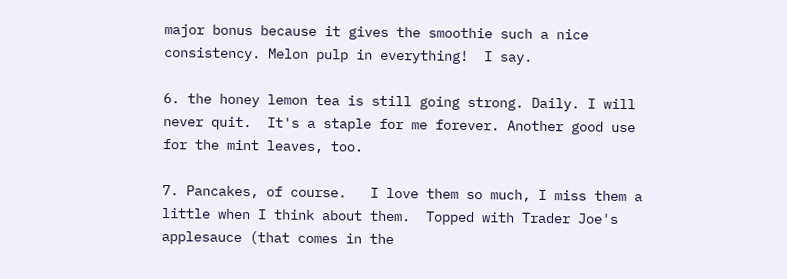major bonus because it gives the smoothie such a nice consistency. Melon pulp in everything!  I say.

6. the honey lemon tea is still going strong. Daily. I will never quit.  It's a staple for me forever. Another good use for the mint leaves, too.

7. Pancakes, of course.   I love them so much, I miss them a little when I think about them.  Topped with Trader Joe's applesauce (that comes in the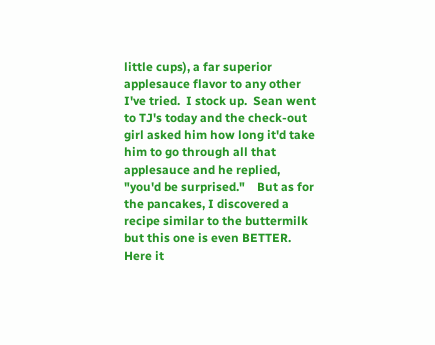little cups), a far superior applesauce flavor to any other I've tried.  I stock up.  Sean went to TJ's today and the check-out girl asked him how long it'd take him to go through all that applesauce and he replied, "you'd be surprised."    But as for the pancakes, I discovered a recipe similar to the buttermilk but this one is even BETTER.  Here it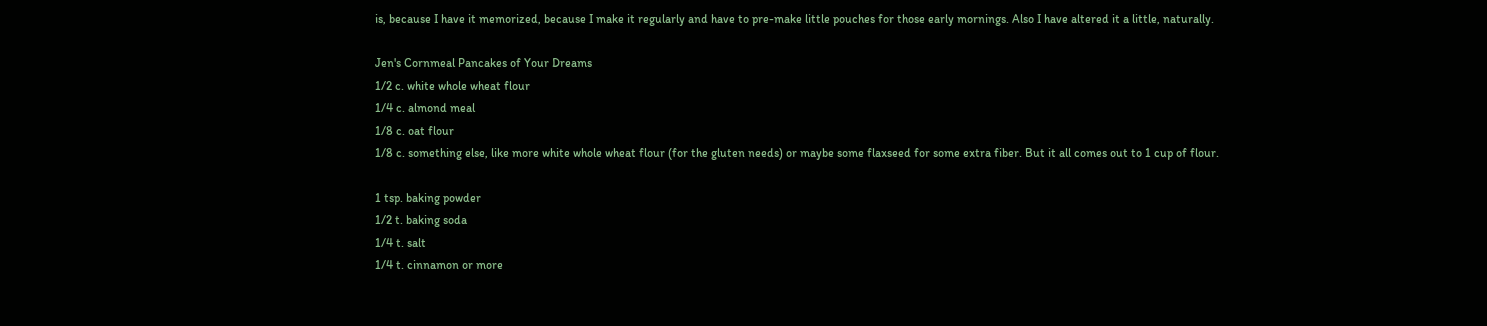is, because I have it memorized, because I make it regularly and have to pre-make little pouches for those early mornings. Also I have altered it a little, naturally.

Jen's Cornmeal Pancakes of Your Dreams
1/2 c. white whole wheat flour
1/4 c. almond meal
1/8 c. oat flour
1/8 c. something else, like more white whole wheat flour (for the gluten needs) or maybe some flaxseed for some extra fiber. But it all comes out to 1 cup of flour.

1 tsp. baking powder
1/2 t. baking soda
1/4 t. salt
1/4 t. cinnamon or more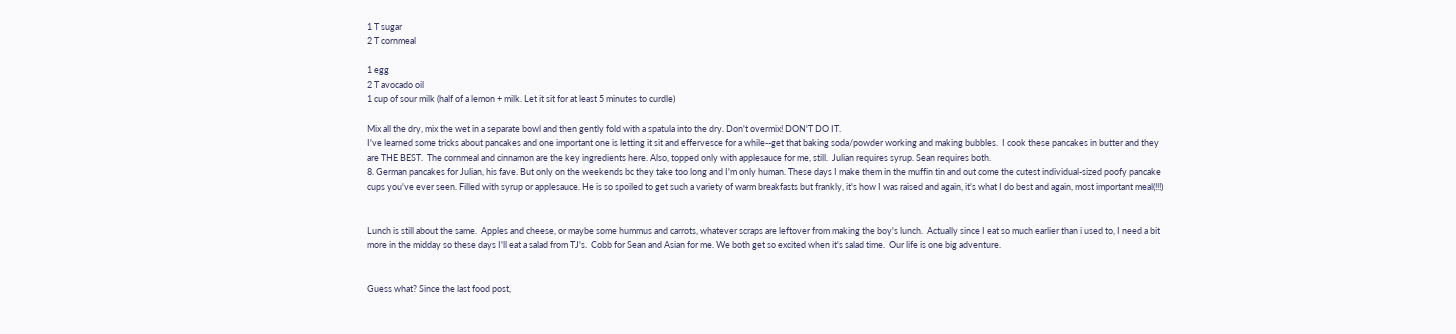1 T sugar
2 T cornmeal

1 egg
2 T avocado oil
1 cup of sour milk (half of a lemon + milk. Let it sit for at least 5 minutes to curdle)

Mix all the dry, mix the wet in a separate bowl and then gently fold with a spatula into the dry. Don't overmix! DON'T DO IT.
I've learned some tricks about pancakes and one important one is letting it sit and effervesce for a while--get that baking soda/powder working and making bubbles.  I cook these pancakes in butter and they are THE BEST.  The cornmeal and cinnamon are the key ingredients here. Also, topped only with applesauce for me, still.  Julian requires syrup. Sean requires both.
8. German pancakes for Julian, his fave. But only on the weekends bc they take too long and I'm only human. These days I make them in the muffin tin and out come the cutest individual-sized poofy pancake cups you've ever seen. Filled with syrup or applesauce. He is so spoiled to get such a variety of warm breakfasts but frankly, it's how I was raised and again, it's what I do best and again, most important meal(!!!)


Lunch is still about the same.  Apples and cheese, or maybe some hummus and carrots, whatever scraps are leftover from making the boy's lunch.  Actually since I eat so much earlier than i used to, I need a bit more in the midday so these days I'll eat a salad from TJ's.  Cobb for Sean and Asian for me. We both get so excited when it's salad time.  Our life is one big adventure.


Guess what? Since the last food post,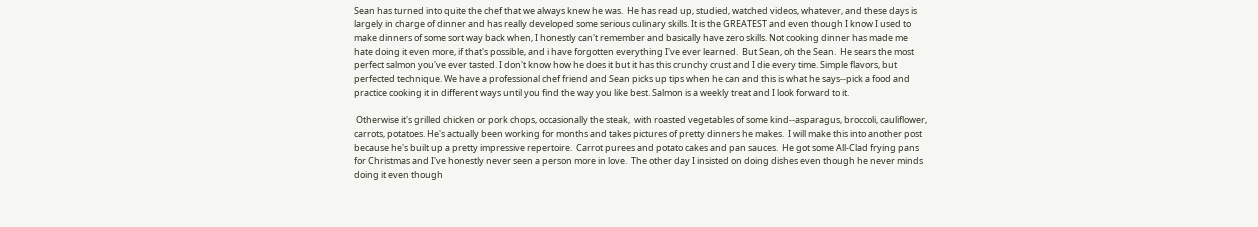Sean has turned into quite the chef that we always knew he was.  He has read up, studied, watched videos, whatever, and these days is largely in charge of dinner and has really developed some serious culinary skills. It is the GREATEST and even though I know I used to make dinners of some sort way back when, I honestly can't remember and basically have zero skills. Not cooking dinner has made me hate doing it even more, if that's possible, and i have forgotten everything I've ever learned.  But Sean, oh the Sean.  He sears the most perfect salmon you've ever tasted. I don't know how he does it but it has this crunchy crust and I die every time. Simple flavors, but perfected technique. We have a professional chef friend and Sean picks up tips when he can and this is what he says--pick a food and practice cooking it in different ways until you find the way you like best. Salmon is a weekly treat and I look forward to it.

 Otherwise it's grilled chicken or pork chops, occasionally the steak,  with roasted vegetables of some kind--asparagus, broccoli, cauliflower, carrots, potatoes. He's actually been working for months and takes pictures of pretty dinners he makes.  I will make this into another post because he's built up a pretty impressive repertoire.  Carrot purees and potato cakes and pan sauces.  He got some All-Clad frying pans for Christmas and I've honestly never seen a person more in love.  The other day I insisted on doing dishes even though he never minds doing it even though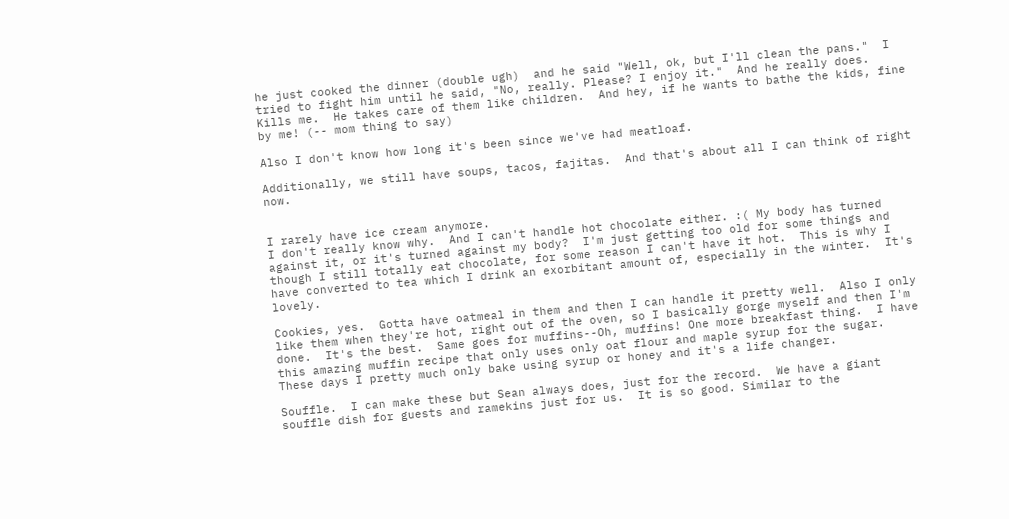he just cooked the dinner (double ugh)  and he said "Well, ok, but I'll clean the pans."  I tried to fight him until he said, "No, really. Please? I enjoy it."  And he really does. Kills me.  He takes care of them like children.  And hey, if he wants to bathe the kids, fine by me! (-- mom thing to say)

Also I don't know how long it's been since we've had meatloaf.

Additionally, we still have soups, tacos, fajitas.  And that's about all I can think of right now.


I rarely have ice cream anymore.
I don't really know why.  And I can't handle hot chocolate either. :( My body has turned against it, or it's turned against my body?  I'm just getting too old for some things and though I still totally eat chocolate, for some reason I can't have it hot.  This is why I have converted to tea which I drink an exorbitant amount of, especially in the winter.  It's lovely.

Cookies, yes.  Gotta have oatmeal in them and then I can handle it pretty well.  Also I only like them when they're hot, right out of the oven, so I basically gorge myself and then I'm done.  It's the best.  Same goes for muffins--Oh, muffins! One more breakfast thing.  I have this amazing muffin recipe that only uses only oat flour and maple syrup for the sugar.  These days I pretty much only bake using syrup or honey and it's a life changer.

Souffle.  I can make these but Sean always does, just for the record.  We have a giant souffle dish for guests and ramekins just for us.  It is so good. Similar to the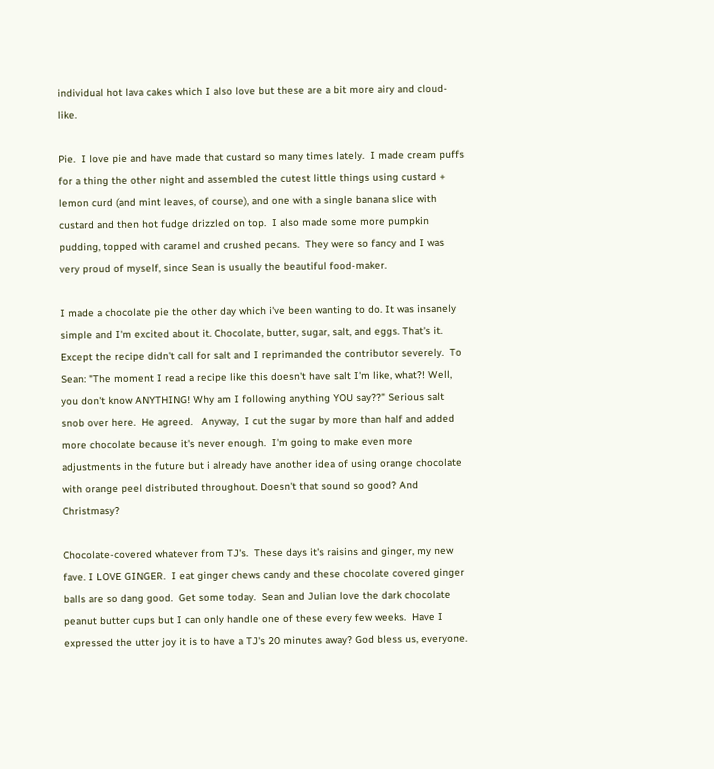individual hot lava cakes which I also love but these are a bit more airy and cloud-like.

Pie.  I love pie and have made that custard so many times lately.  I made cream puffs for a thing the other night and assembled the cutest little things using custard + lemon curd (and mint leaves, of course), and one with a single banana slice with custard and then hot fudge drizzled on top.  I also made some more pumpkin pudding, topped with caramel and crushed pecans.  They were so fancy and I was very proud of myself, since Sean is usually the beautiful food-maker.

I made a chocolate pie the other day which i've been wanting to do. It was insanely simple and I'm excited about it. Chocolate, butter, sugar, salt, and eggs. That's it. Except the recipe didn't call for salt and I reprimanded the contributor severely.  To Sean: "The moment I read a recipe like this doesn't have salt I'm like, what?! Well, you don't know ANYTHING! Why am I following anything YOU say??" Serious salt snob over here.  He agreed.   Anyway,  I cut the sugar by more than half and added more chocolate because it's never enough.  I'm going to make even more adjustments in the future but i already have another idea of using orange chocolate with orange peel distributed throughout. Doesn't that sound so good? And Christmasy?

Chocolate-covered whatever from TJ's.  These days it's raisins and ginger, my new fave. I LOVE GINGER.  I eat ginger chews candy and these chocolate covered ginger balls are so dang good.  Get some today.  Sean and Julian love the dark chocolate peanut butter cups but I can only handle one of these every few weeks.  Have I expressed the utter joy it is to have a TJ's 20 minutes away? God bless us, everyone.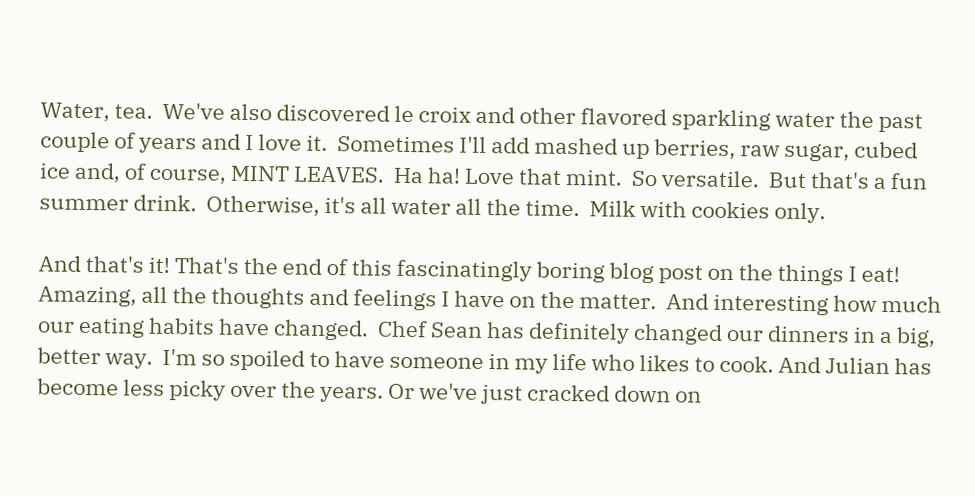Water, tea.  We've also discovered le croix and other flavored sparkling water the past couple of years and I love it.  Sometimes I'll add mashed up berries, raw sugar, cubed ice and, of course, MINT LEAVES.  Ha ha! Love that mint.  So versatile.  But that's a fun summer drink.  Otherwise, it's all water all the time.  Milk with cookies only.

And that's it! That's the end of this fascinatingly boring blog post on the things I eat!   Amazing, all the thoughts and feelings I have on the matter.  And interesting how much our eating habits have changed.  Chef Sean has definitely changed our dinners in a big, better way.  I'm so spoiled to have someone in my life who likes to cook. And Julian has become less picky over the years. Or we've just cracked down on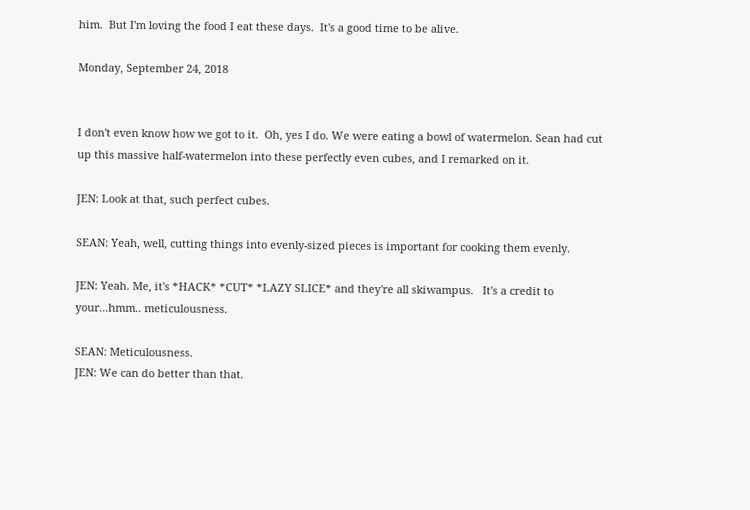him.  But I'm loving the food I eat these days.  It's a good time to be alive.

Monday, September 24, 2018


I don't even know how we got to it.  Oh, yes I do. We were eating a bowl of watermelon. Sean had cut up this massive half-watermelon into these perfectly even cubes, and I remarked on it.

JEN: Look at that, such perfect cubes.

SEAN: Yeah, well, cutting things into evenly-sized pieces is important for cooking them evenly.

JEN: Yeah. Me, it's *HACK* *CUT* *LAZY SLICE* and they're all skiwampus.   It's a credit to your...hmm.. meticulousness.

SEAN: Meticulousness.
JEN: We can do better than that.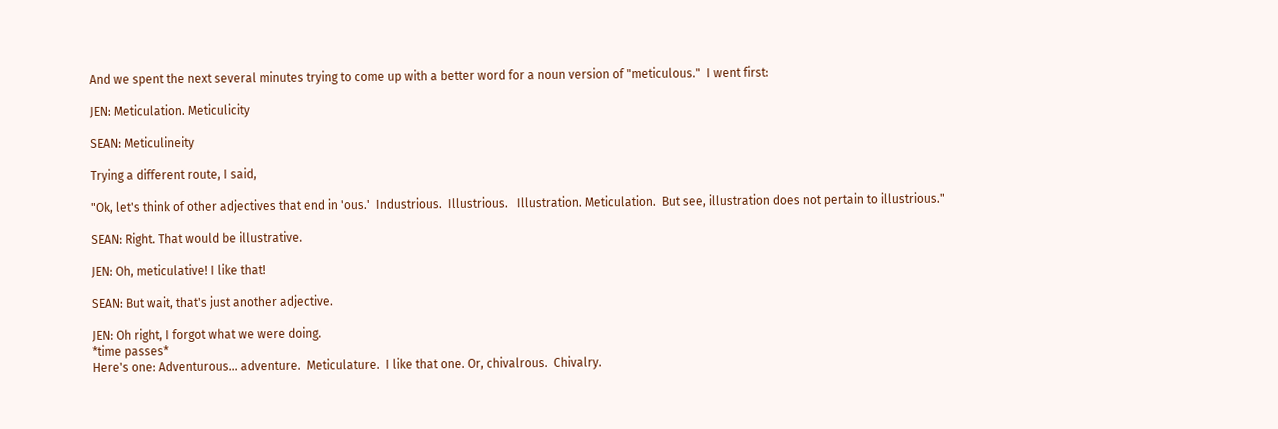And we spent the next several minutes trying to come up with a better word for a noun version of "meticulous."  I went first:

JEN: Meticulation. Meticulicity

SEAN: Meticulineity

Trying a different route, I said,

"Ok, let's think of other adjectives that end in 'ous.'  Industrious.  Illustrious.   Illustration. Meticulation.  But see, illustration does not pertain to illustrious."

SEAN: Right. That would be illustrative.

JEN: Oh, meticulative! I like that!

SEAN: But wait, that's just another adjective.

JEN: Oh right, I forgot what we were doing.
*time passes*
Here's one: Adventurous... adventure.  Meticulature.  I like that one. Or, chivalrous.  Chivalry.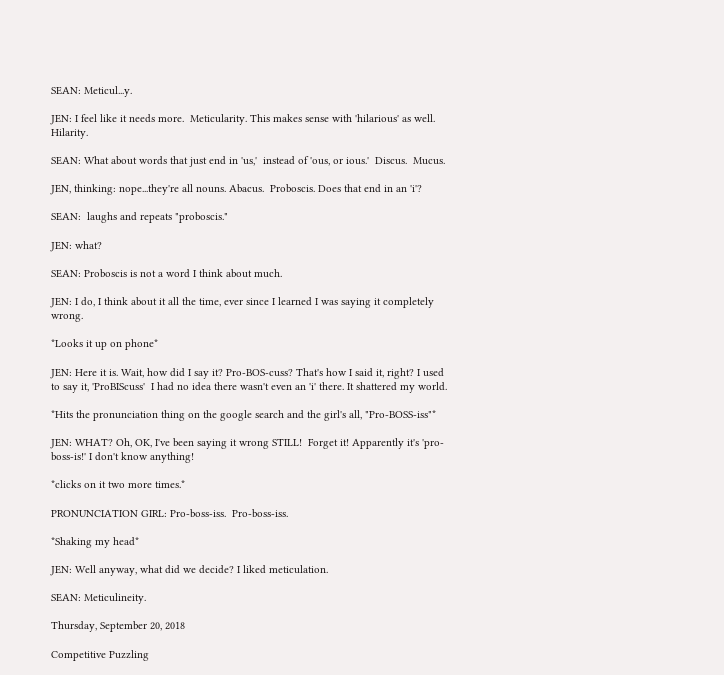SEAN: Meticul...y.

JEN: I feel like it needs more.  Meticularity. This makes sense with 'hilarious' as well. Hilarity.

SEAN: What about words that just end in 'us,'  instead of 'ous, or ious.'  Discus.  Mucus.

JEN, thinking: nope...they're all nouns. Abacus.  Proboscis. Does that end in an 'i'?

SEAN:  laughs and repeats "proboscis."

JEN: what?

SEAN: Proboscis is not a word I think about much.

JEN: I do, I think about it all the time, ever since I learned I was saying it completely wrong.

*Looks it up on phone*

JEN: Here it is. Wait, how did I say it? Pro-BOS-cuss? That's how I said it, right? I used to say it, 'ProBIScuss'  I had no idea there wasn't even an 'i' there. It shattered my world.

*Hits the pronunciation thing on the google search and the girl's all, "Pro-BOSS-iss"*

JEN: WHAT? Oh, OK, I've been saying it wrong STILL!  Forget it! Apparently it's 'pro-boss-is!' I don't know anything!

*clicks on it two more times.*

PRONUNCIATION GIRL: Pro-boss-iss.  Pro-boss-iss.

*Shaking my head*

JEN: Well anyway, what did we decide? I liked meticulation.

SEAN: Meticulineity.

Thursday, September 20, 2018

Competitive Puzzling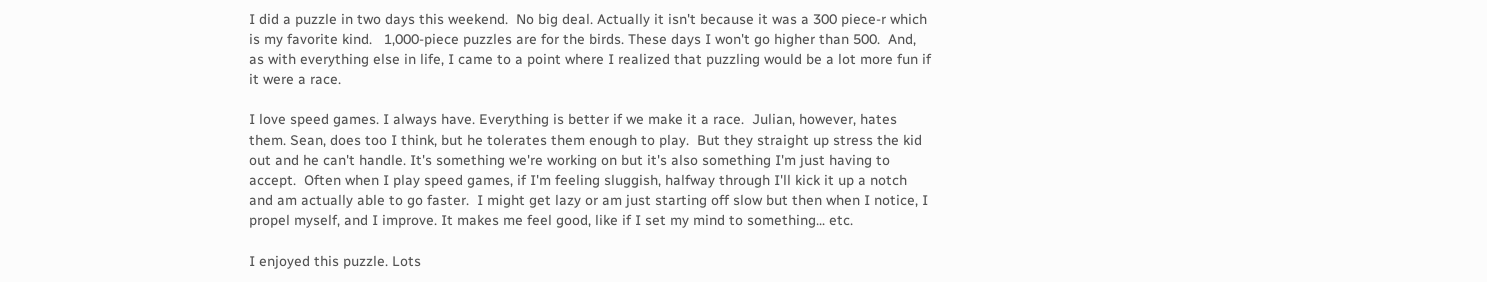I did a puzzle in two days this weekend.  No big deal. Actually it isn't because it was a 300 piece-r which is my favorite kind.   1,000-piece puzzles are for the birds. These days I won't go higher than 500.  And, as with everything else in life, I came to a point where I realized that puzzling would be a lot more fun if it were a race.

I love speed games. I always have. Everything is better if we make it a race.  Julian, however, hates them. Sean, does too I think, but he tolerates them enough to play.  But they straight up stress the kid out and he can't handle. It's something we're working on but it's also something I'm just having to accept.  Often when I play speed games, if I'm feeling sluggish, halfway through I'll kick it up a notch and am actually able to go faster.  I might get lazy or am just starting off slow but then when I notice, I propel myself, and I improve. It makes me feel good, like if I set my mind to something... etc.

I enjoyed this puzzle. Lots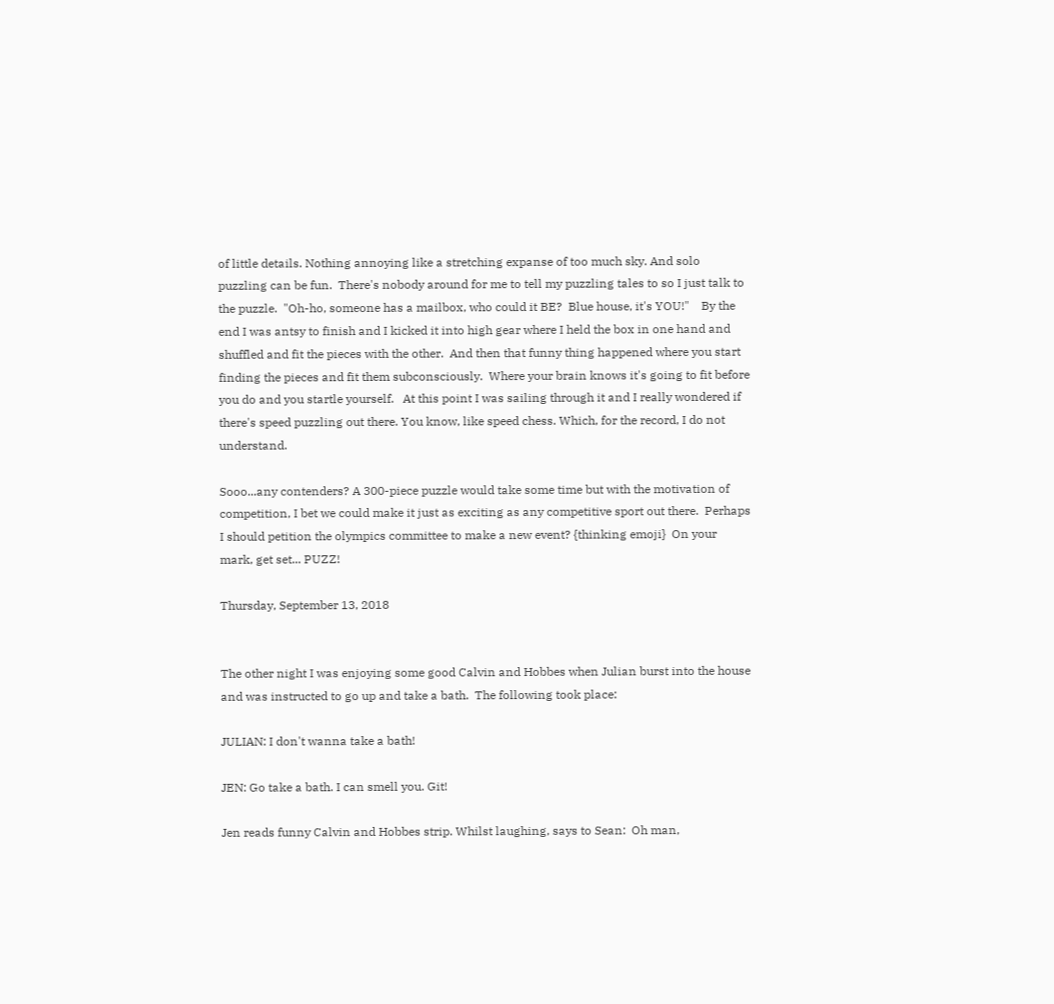of little details. Nothing annoying like a stretching expanse of too much sky. And solo puzzling can be fun.  There's nobody around for me to tell my puzzling tales to so I just talk to the puzzle.  "Oh-ho, someone has a mailbox, who could it BE?  Blue house, it's YOU!"    By the end I was antsy to finish and I kicked it into high gear where I held the box in one hand and shuffled and fit the pieces with the other.  And then that funny thing happened where you start finding the pieces and fit them subconsciously.  Where your brain knows it's going to fit before you do and you startle yourself.   At this point I was sailing through it and I really wondered if there's speed puzzling out there. You know, like speed chess. Which, for the record, I do not understand.

Sooo...any contenders? A 300-piece puzzle would take some time but with the motivation of competition, I bet we could make it just as exciting as any competitive sport out there.  Perhaps I should petition the olympics committee to make a new event? {thinking emoji}  On your mark, get set... PUZZ!

Thursday, September 13, 2018


The other night I was enjoying some good Calvin and Hobbes when Julian burst into the house and was instructed to go up and take a bath.  The following took place:

JULIAN: I don't wanna take a bath!

JEN: Go take a bath. I can smell you. Git!

Jen reads funny Calvin and Hobbes strip. Whilst laughing, says to Sean:  Oh man,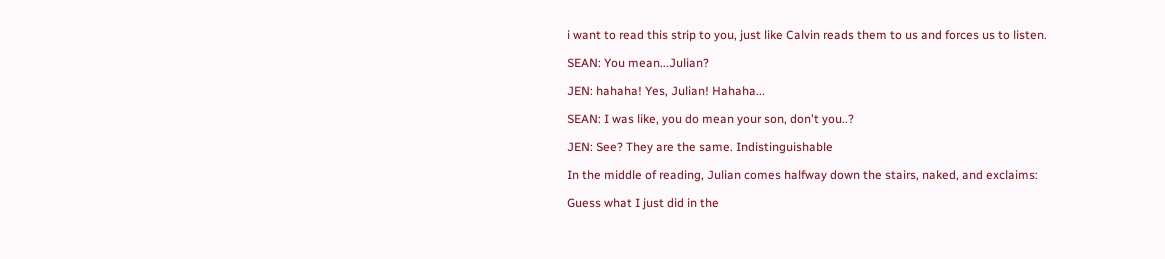i want to read this strip to you, just like Calvin reads them to us and forces us to listen.

SEAN: You mean...Julian?

JEN: hahaha! Yes, Julian! Hahaha...

SEAN: I was like, you do mean your son, don't you..?

JEN: See? They are the same. Indistinguishable

In the middle of reading, Julian comes halfway down the stairs, naked, and exclaims:

Guess what I just did in the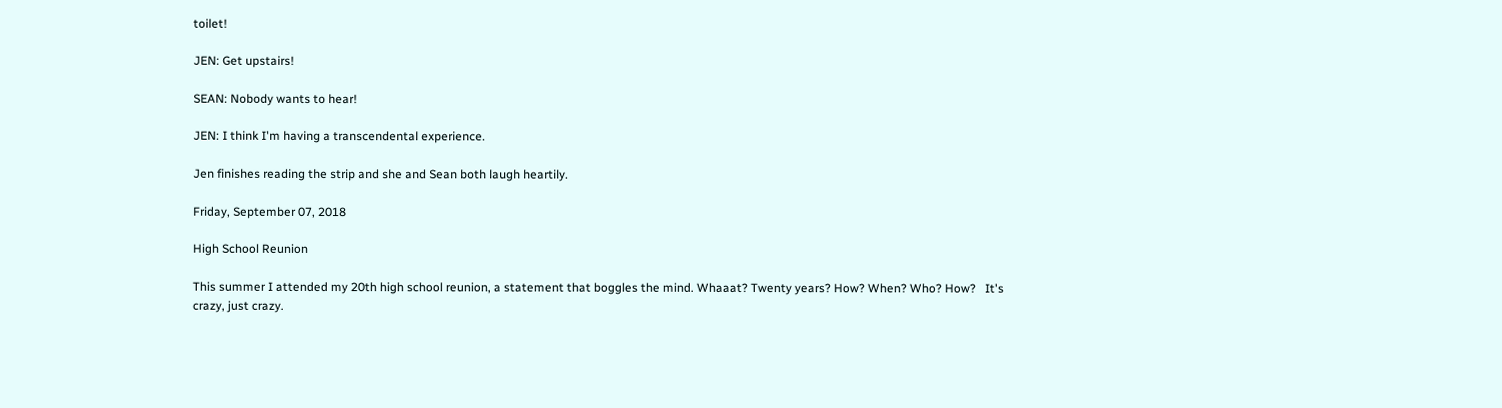toilet!

JEN: Get upstairs!

SEAN: Nobody wants to hear!

JEN: I think I'm having a transcendental experience.

Jen finishes reading the strip and she and Sean both laugh heartily.

Friday, September 07, 2018

High School Reunion

This summer I attended my 20th high school reunion, a statement that boggles the mind. Whaaat? Twenty years? How? When? Who? How?   It's crazy, just crazy.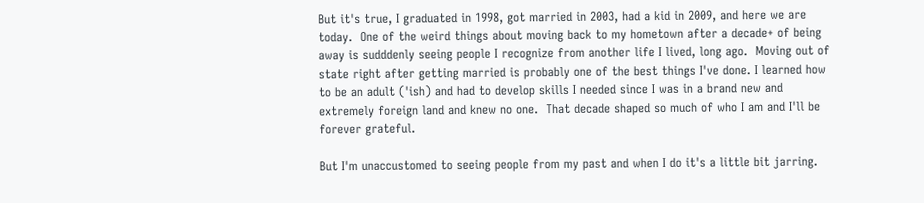But it's true, I graduated in 1998, got married in 2003, had a kid in 2009, and here we are today.  One of the weird things about moving back to my hometown after a decade+ of being away is sudddenly seeing people I recognize from another life I lived, long ago.  Moving out of state right after getting married is probably one of the best things I've done. I learned how to be an adult ('ish) and had to develop skills I needed since I was in a brand new and extremely foreign land and knew no one.  That decade shaped so much of who I am and I'll be forever grateful.

But I'm unaccustomed to seeing people from my past and when I do it's a little bit jarring.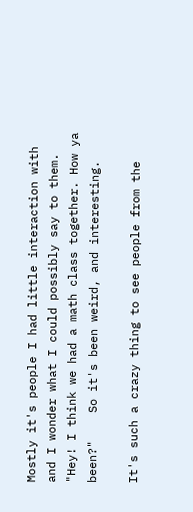Mostly it's people I had little interaction with and I wonder what I could possibly say to them.  "Hey! I think we had a math class together. How ya been?"    So it's been weird, and interesting.

It's such a crazy thing to see people from the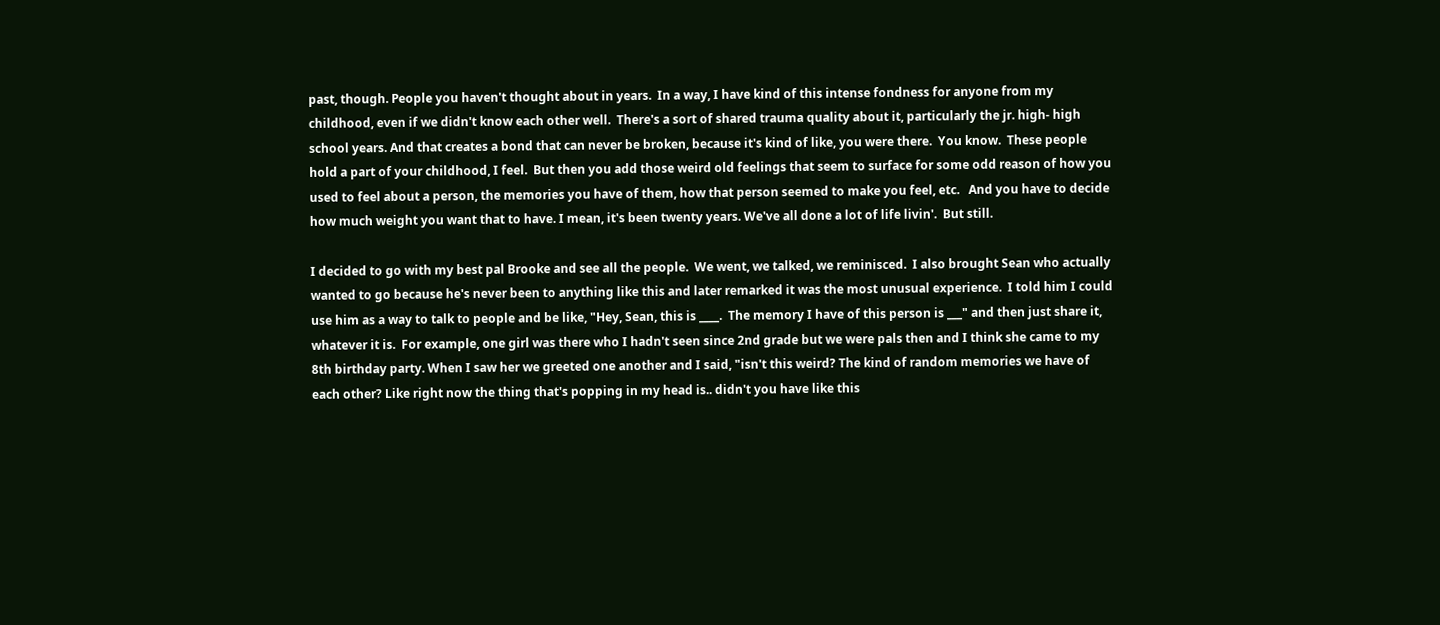past, though. People you haven't thought about in years.  In a way, I have kind of this intense fondness for anyone from my childhood, even if we didn't know each other well.  There's a sort of shared trauma quality about it, particularly the jr. high- high school years. And that creates a bond that can never be broken, because it's kind of like, you were there.  You know.  These people hold a part of your childhood, I feel.  But then you add those weird old feelings that seem to surface for some odd reason of how you used to feel about a person, the memories you have of them, how that person seemed to make you feel, etc.   And you have to decide how much weight you want that to have. I mean, it's been twenty years. We've all done a lot of life livin'.  But still.

I decided to go with my best pal Brooke and see all the people.  We went, we talked, we reminisced.  I also brought Sean who actually wanted to go because he's never been to anything like this and later remarked it was the most unusual experience.  I told him I could use him as a way to talk to people and be like, "Hey, Sean, this is ____.  The memory I have of this person is ___" and then just share it, whatever it is.  For example, one girl was there who I hadn't seen since 2nd grade but we were pals then and I think she came to my 8th birthday party. When I saw her we greeted one another and I said, "isn't this weird? The kind of random memories we have of each other? Like right now the thing that's popping in my head is.. didn't you have like this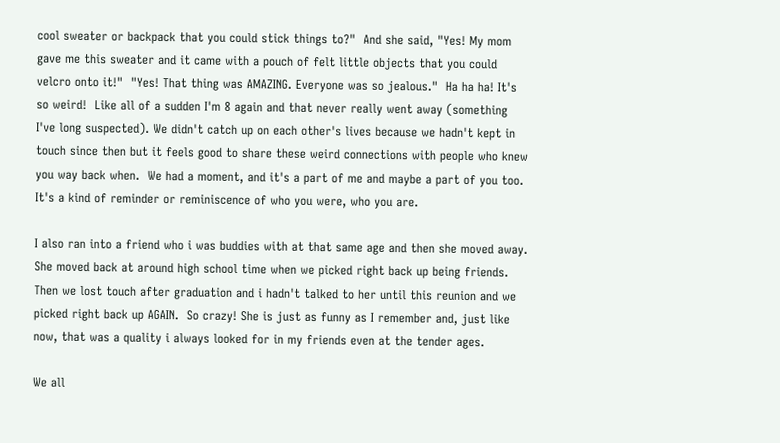cool sweater or backpack that you could stick things to?"  And she said, "Yes! My mom gave me this sweater and it came with a pouch of felt little objects that you could velcro onto it!"  "Yes! That thing was AMAZING. Everyone was so jealous."  Ha ha ha! It's so weird!  Like all of a sudden I'm 8 again and that never really went away (something I've long suspected). We didn't catch up on each other's lives because we hadn't kept in touch since then but it feels good to share these weird connections with people who knew you way back when.  We had a moment, and it's a part of me and maybe a part of you too. It's a kind of reminder or reminiscence of who you were, who you are.

I also ran into a friend who i was buddies with at that same age and then she moved away. She moved back at around high school time when we picked right back up being friends.  Then we lost touch after graduation and i hadn't talked to her until this reunion and we picked right back up AGAIN.  So crazy! She is just as funny as I remember and, just like now, that was a quality i always looked for in my friends even at the tender ages.

We all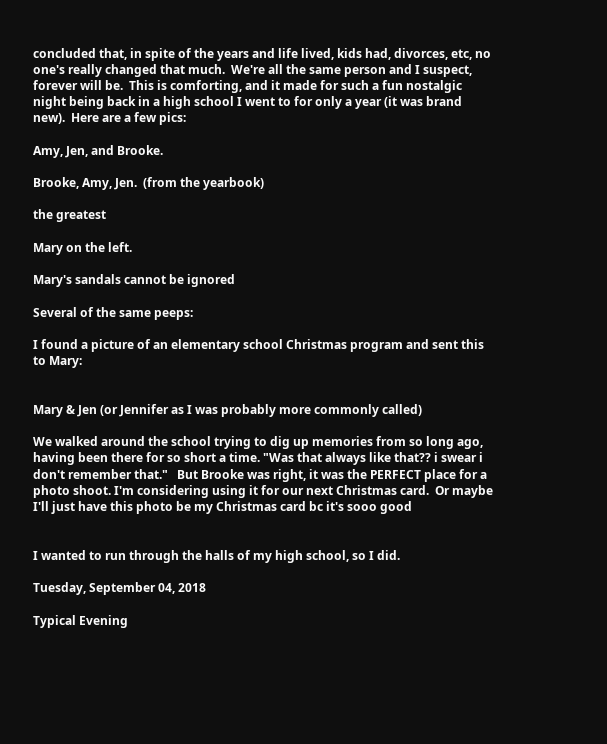concluded that, in spite of the years and life lived, kids had, divorces, etc, no one's really changed that much.  We're all the same person and I suspect, forever will be.  This is comforting, and it made for such a fun nostalgic night being back in a high school I went to for only a year (it was brand new).  Here are a few pics:

Amy, Jen, and Brooke.

Brooke, Amy, Jen.  (from the yearbook)

the greatest

Mary on the left.

Mary's sandals cannot be ignored

Several of the same peeps:

I found a picture of an elementary school Christmas program and sent this to Mary:


Mary & Jen (or Jennifer as I was probably more commonly called)

We walked around the school trying to dig up memories from so long ago, having been there for so short a time. "Was that always like that?? i swear i don't remember that."   But Brooke was right, it was the PERFECT place for a photo shoot. I'm considering using it for our next Christmas card.  Or maybe I'll just have this photo be my Christmas card bc it's sooo good


I wanted to run through the halls of my high school, so I did.

Tuesday, September 04, 2018

Typical Evening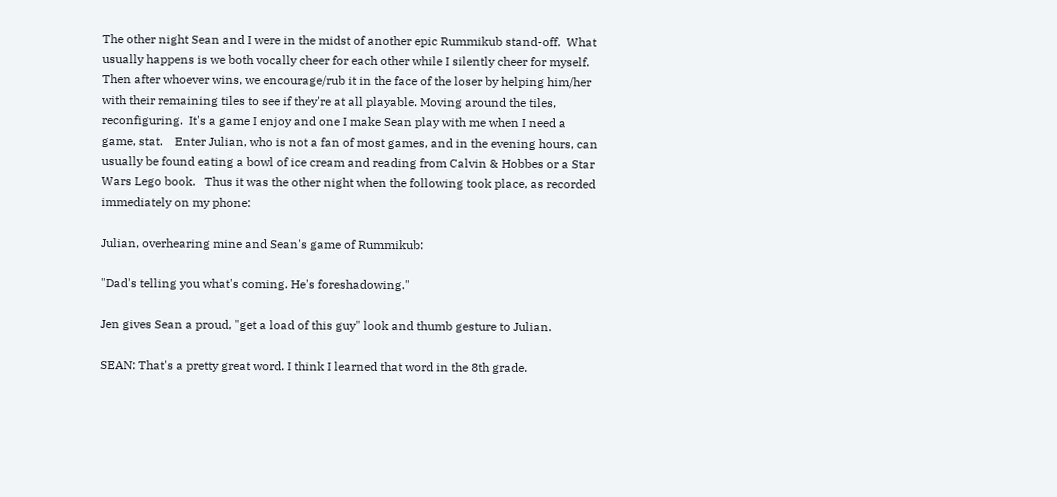The other night Sean and I were in the midst of another epic Rummikub stand-off.  What usually happens is we both vocally cheer for each other while I silently cheer for myself. Then after whoever wins, we encourage/rub it in the face of the loser by helping him/her with their remaining tiles to see if they're at all playable. Moving around the tiles, reconfiguring.  It's a game I enjoy and one I make Sean play with me when I need a game, stat.    Enter Julian, who is not a fan of most games, and in the evening hours, can usually be found eating a bowl of ice cream and reading from Calvin & Hobbes or a Star Wars Lego book.   Thus it was the other night when the following took place, as recorded immediately on my phone:

Julian, overhearing mine and Sean's game of Rummikub:

"Dad's telling you what's coming. He's foreshadowing."

Jen gives Sean a proud, "get a load of this guy" look and thumb gesture to Julian.

SEAN: That's a pretty great word. I think I learned that word in the 8th grade.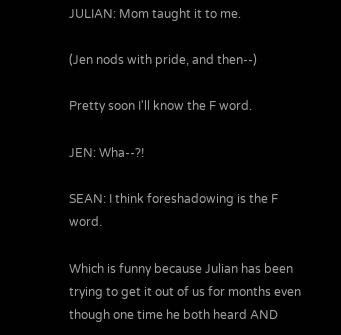JULIAN: Mom taught it to me.

(Jen nods with pride, and then--)

Pretty soon I'll know the F word.

JEN: Wha--?!

SEAN: I think foreshadowing is the F word.

Which is funny because Julian has been trying to get it out of us for months even though one time he both heard AND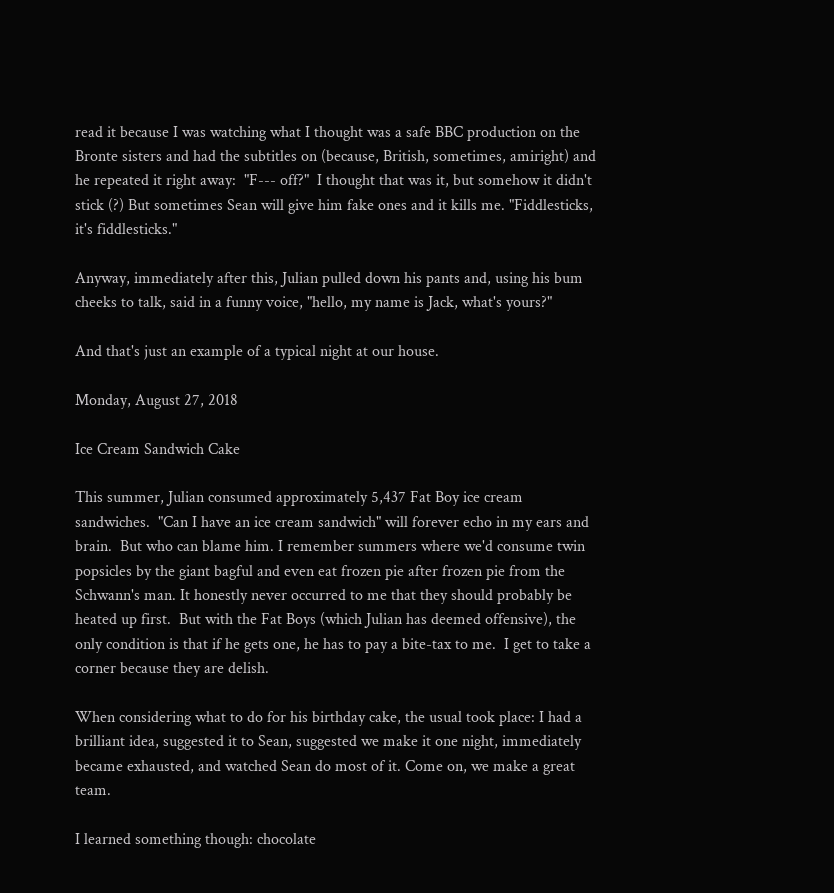read it because I was watching what I thought was a safe BBC production on the Bronte sisters and had the subtitles on (because, British, sometimes, amiright) and he repeated it right away:  "F--- off?"  I thought that was it, but somehow it didn't stick (?) But sometimes Sean will give him fake ones and it kills me. "Fiddlesticks, it's fiddlesticks."

Anyway, immediately after this, Julian pulled down his pants and, using his bum cheeks to talk, said in a funny voice, "hello, my name is Jack, what's yours?"

And that's just an example of a typical night at our house.

Monday, August 27, 2018

Ice Cream Sandwich Cake

This summer, Julian consumed approximately 5,437 Fat Boy ice cream sandwiches.  "Can I have an ice cream sandwich" will forever echo in my ears and brain.  But who can blame him. I remember summers where we'd consume twin popsicles by the giant bagful and even eat frozen pie after frozen pie from the Schwann's man. It honestly never occurred to me that they should probably be heated up first.  But with the Fat Boys (which Julian has deemed offensive), the only condition is that if he gets one, he has to pay a bite-tax to me.  I get to take a corner because they are delish.

When considering what to do for his birthday cake, the usual took place: I had a brilliant idea, suggested it to Sean, suggested we make it one night, immediately became exhausted, and watched Sean do most of it. Come on, we make a great team.

I learned something though: chocolate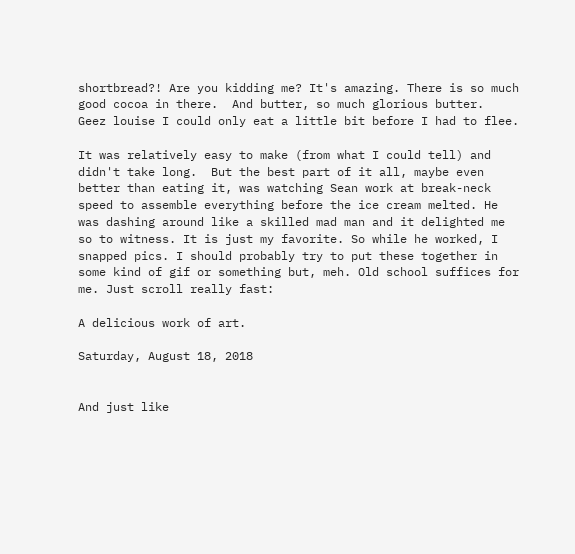shortbread?! Are you kidding me? It's amazing. There is so much good cocoa in there.  And butter, so much glorious butter.  Geez louise I could only eat a little bit before I had to flee.

It was relatively easy to make (from what I could tell) and didn't take long.  But the best part of it all, maybe even better than eating it, was watching Sean work at break-neck speed to assemble everything before the ice cream melted. He was dashing around like a skilled mad man and it delighted me so to witness. It is just my favorite. So while he worked, I snapped pics. I should probably try to put these together in some kind of gif or something but, meh. Old school suffices for me. Just scroll really fast:

A delicious work of art.

Saturday, August 18, 2018


And just like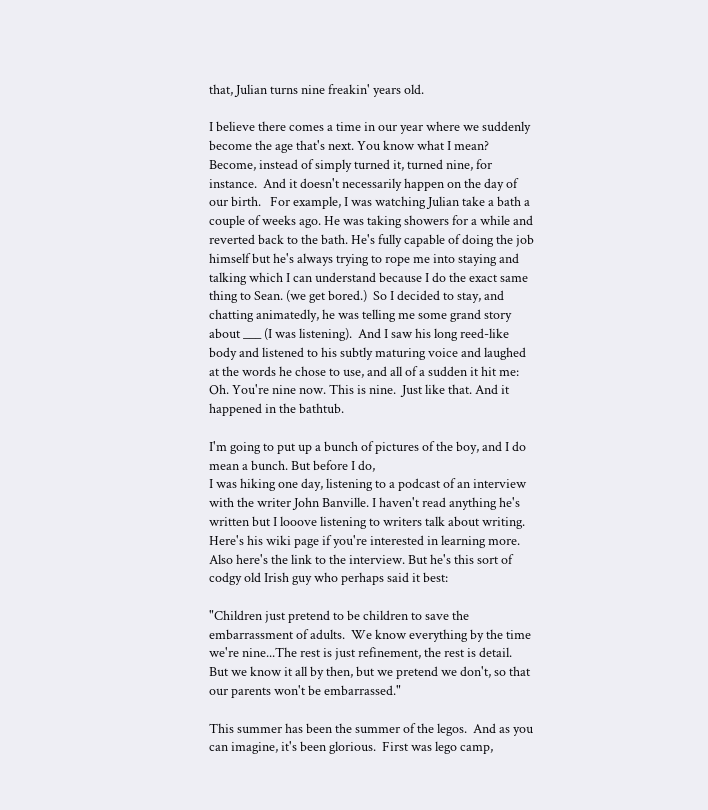that, Julian turns nine freakin' years old.

I believe there comes a time in our year where we suddenly become the age that's next. You know what I mean?  Become, instead of simply turned it, turned nine, for instance.  And it doesn't necessarily happen on the day of our birth.   For example, I was watching Julian take a bath a couple of weeks ago. He was taking showers for a while and reverted back to the bath. He's fully capable of doing the job himself but he's always trying to rope me into staying and talking which I can understand because I do the exact same thing to Sean. (we get bored.)  So I decided to stay, and chatting animatedly, he was telling me some grand story about ___ (I was listening).  And I saw his long reed-like body and listened to his subtly maturing voice and laughed at the words he chose to use, and all of a sudden it hit me:  Oh. You're nine now. This is nine.  Just like that. And it happened in the bathtub.

I'm going to put up a bunch of pictures of the boy, and I do mean a bunch. But before I do,
I was hiking one day, listening to a podcast of an interview with the writer John Banville. I haven't read anything he's written but I looove listening to writers talk about writing. Here's his wiki page if you're interested in learning more. Also here's the link to the interview. But he's this sort of codgy old Irish guy who perhaps said it best:

"Children just pretend to be children to save the embarrassment of adults.  We know everything by the time we're nine...The rest is just refinement, the rest is detail.  But we know it all by then, but we pretend we don't, so that our parents won't be embarrassed."

This summer has been the summer of the legos.  And as you can imagine, it's been glorious.  First was lego camp,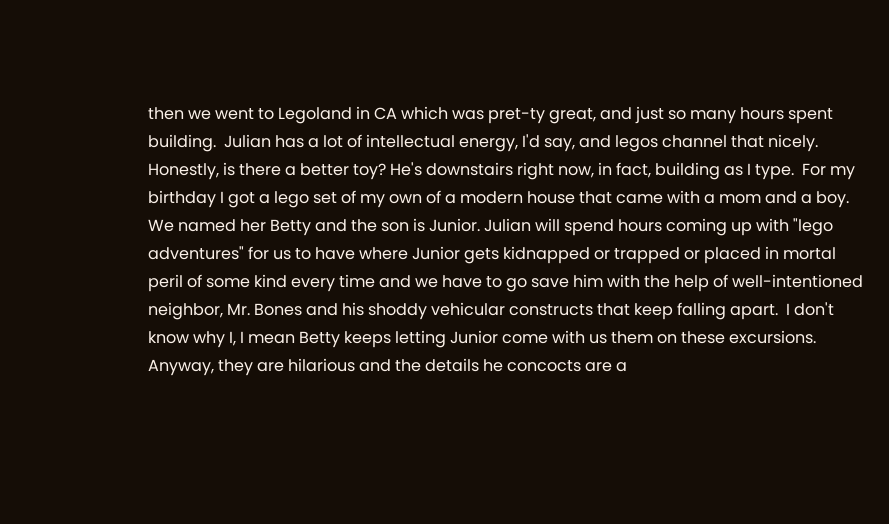then we went to Legoland in CA which was pret-ty great, and just so many hours spent building.  Julian has a lot of intellectual energy, I'd say, and legos channel that nicely.  Honestly, is there a better toy? He's downstairs right now, in fact, building as I type.  For my birthday I got a lego set of my own of a modern house that came with a mom and a boy. We named her Betty and the son is Junior. Julian will spend hours coming up with "lego adventures" for us to have where Junior gets kidnapped or trapped or placed in mortal peril of some kind every time and we have to go save him with the help of well-intentioned neighbor, Mr. Bones and his shoddy vehicular constructs that keep falling apart.  I don't know why I, I mean Betty keeps letting Junior come with us them on these excursions. Anyway, they are hilarious and the details he concocts are a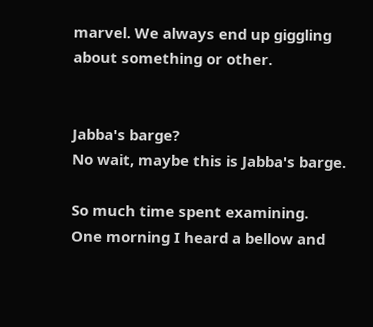marvel. We always end up giggling about something or other.


Jabba's barge?
No wait, maybe this is Jabba's barge.

So much time spent examining.
One morning I heard a bellow and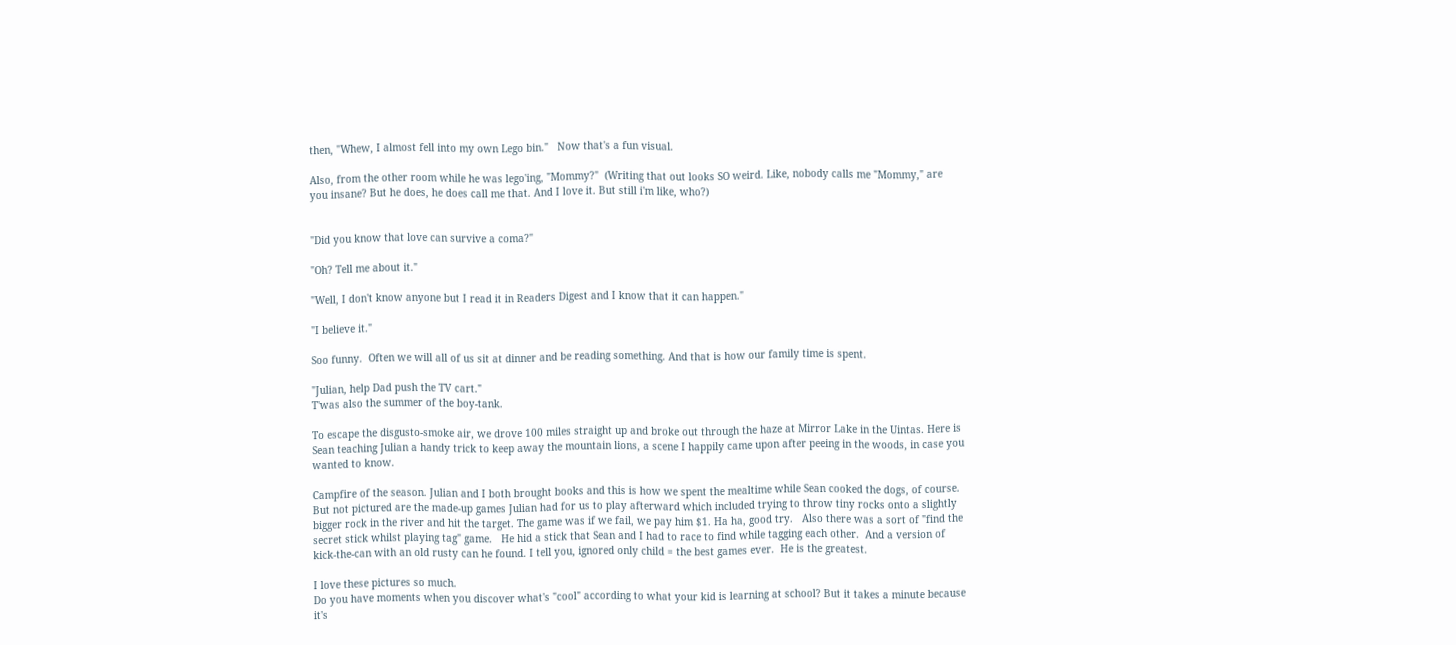then, "Whew, I almost fell into my own Lego bin."   Now that's a fun visual.

Also, from the other room while he was lego'ing, "Mommy?"  (Writing that out looks SO weird. Like, nobody calls me "Mommy," are you insane? But he does, he does call me that. And I love it. But still i'm like, who?)


"Did you know that love can survive a coma?"

"Oh? Tell me about it."

"Well, I don't know anyone but I read it in Readers Digest and I know that it can happen."

"I believe it."

Soo funny.  Often we will all of us sit at dinner and be reading something. And that is how our family time is spent.

"Julian, help Dad push the TV cart."
T'was also the summer of the boy-tank.

To escape the disgusto-smoke air, we drove 100 miles straight up and broke out through the haze at Mirror Lake in the Uintas. Here is Sean teaching Julian a handy trick to keep away the mountain lions, a scene I happily came upon after peeing in the woods, in case you wanted to know.

Campfire of the season. Julian and I both brought books and this is how we spent the mealtime while Sean cooked the dogs, of course. But not pictured are the made-up games Julian had for us to play afterward which included trying to throw tiny rocks onto a slightly bigger rock in the river and hit the target. The game was if we fail, we pay him $1. Ha ha, good try.   Also there was a sort of "find the secret stick whilst playing tag" game.   He hid a stick that Sean and I had to race to find while tagging each other.  And a version of kick-the-can with an old rusty can he found. I tell you, ignored only child = the best games ever.  He is the greatest.

I love these pictures so much.
Do you have moments when you discover what's "cool" according to what your kid is learning at school? But it takes a minute because it's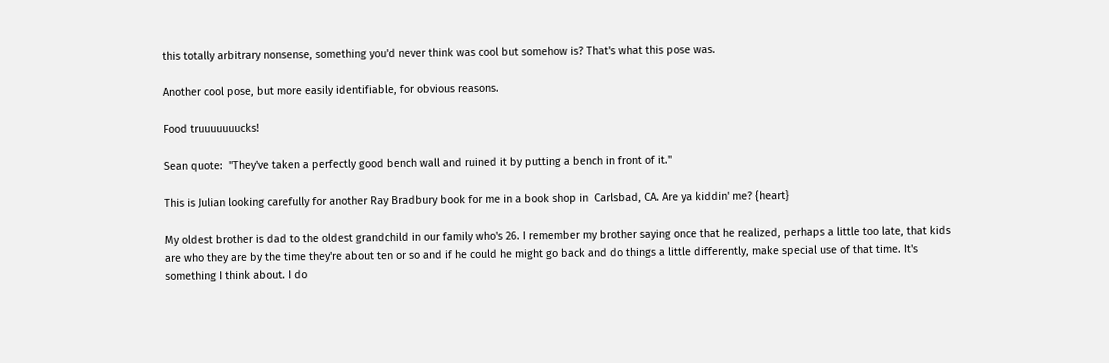this totally arbitrary nonsense, something you'd never think was cool but somehow is? That's what this pose was.

Another cool pose, but more easily identifiable, for obvious reasons.

Food truuuuuuucks!

Sean quote:  "They've taken a perfectly good bench wall and ruined it by putting a bench in front of it."

This is Julian looking carefully for another Ray Bradbury book for me in a book shop in  Carlsbad, CA. Are ya kiddin' me? {heart}

My oldest brother is dad to the oldest grandchild in our family who's 26. I remember my brother saying once that he realized, perhaps a little too late, that kids are who they are by the time they're about ten or so and if he could he might go back and do things a little differently, make special use of that time. It's something I think about. I do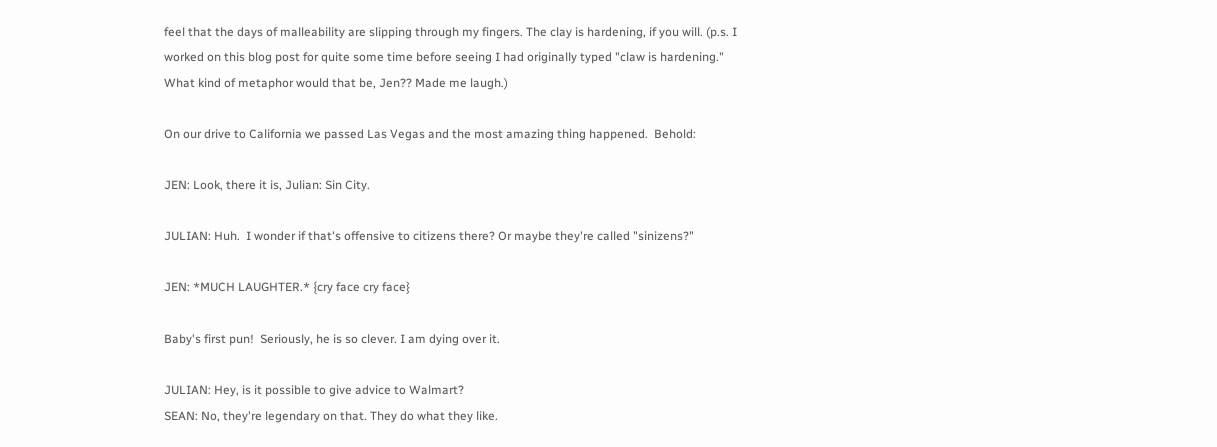feel that the days of malleability are slipping through my fingers. The clay is hardening, if you will. (p.s. I worked on this blog post for quite some time before seeing I had originally typed "claw is hardening."  What kind of metaphor would that be, Jen?? Made me laugh.)

On our drive to California we passed Las Vegas and the most amazing thing happened.  Behold:

JEN: Look, there it is, Julian: Sin City.

JULIAN: Huh.  I wonder if that's offensive to citizens there? Or maybe they're called "sinizens?"

JEN: *MUCH LAUGHTER.* {cry face cry face}

Baby's first pun!  Seriously, he is so clever. I am dying over it.

JULIAN: Hey, is it possible to give advice to Walmart?
SEAN: No, they're legendary on that. They do what they like.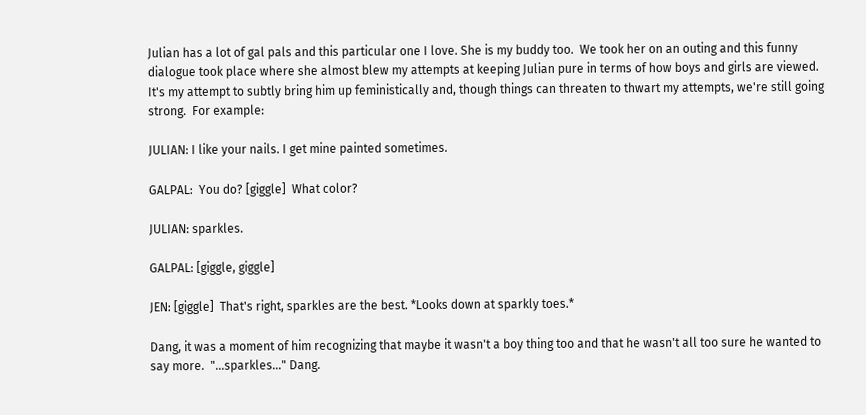Julian has a lot of gal pals and this particular one I love. She is my buddy too.  We took her on an outing and this funny dialogue took place where she almost blew my attempts at keeping Julian pure in terms of how boys and girls are viewed. It's my attempt to subtly bring him up feministically and, though things can threaten to thwart my attempts, we're still going strong.  For example:

JULIAN: I like your nails. I get mine painted sometimes.

GALPAL:  You do? [giggle]  What color?

JULIAN: sparkles.

GALPAL: [giggle, giggle]

JEN: [giggle]  That's right, sparkles are the best. *Looks down at sparkly toes.*

Dang, it was a moment of him recognizing that maybe it wasn't a boy thing too and that he wasn't all too sure he wanted to say more.  "...sparkles..." Dang.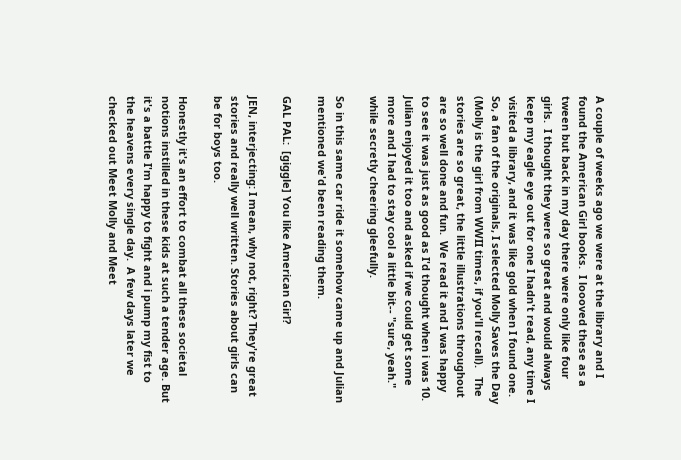A couple of weeks ago we were at the library and I found the American Girl books.  I loooved these as a tween but back in my day there were only like four girls.  I thought they were so great and would always keep my eagle eye out for one I hadn't read, any time I visited a library, and it was like gold when I found one.  So, a fan of the originals, I selected Molly Saves the Day (Molly is the girl from WWII times, if you'll recall).   The stories are so great, the little illustrations throughout are so well done and fun.  We read it and I was happy to see it was just as good as I'd thought when i was 10.  Julian enjoyed it too and asked if we could get some more and I had to stay cool a little bit-- "sure, yeah."  while secretly cheering gleefully.

So in this same car ride it somehow came up and Julian mentioned we'd been reading them.

GAL PAL:  [giggle] You like American Girl?

JEN, interjecting: I mean, why not, right? They're great stories and really well written. Stories about girls can be for boys too.

Honestly it's an effort to combat all these societal notions instilled in these kids at such a tender age. But it's a battle I'm happy to fight and i pump my fist to the heavens every single day.  A few days later we checked out Meet Molly and Meet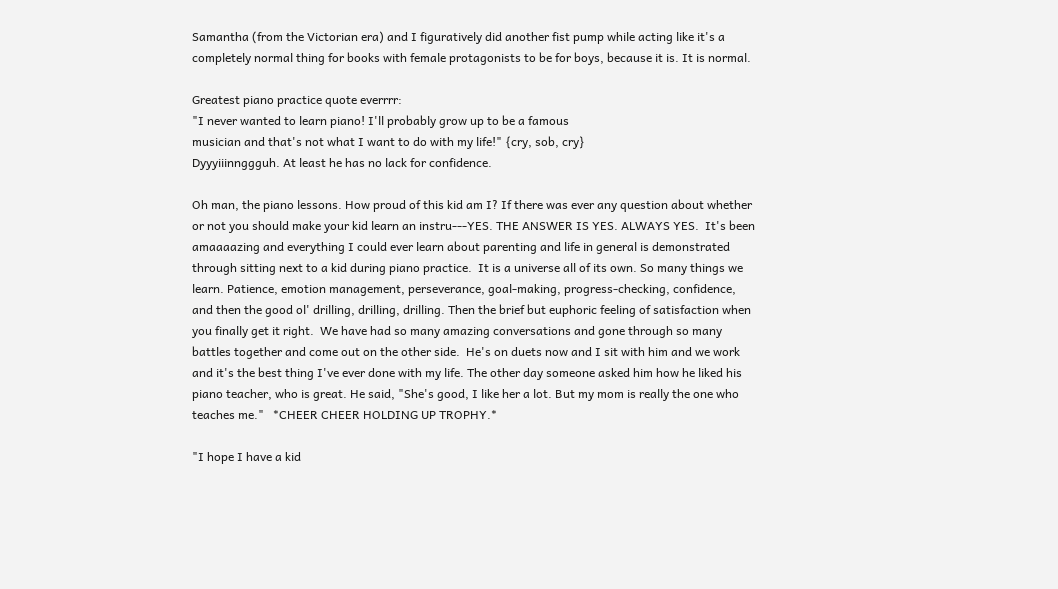Samantha (from the Victorian era) and I figuratively did another fist pump while acting like it's a completely normal thing for books with female protagonists to be for boys, because it is. It is normal.

Greatest piano practice quote everrrr:
"I never wanted to learn piano! I'll probably grow up to be a famous
musician and that's not what I want to do with my life!" {cry, sob, cry}
Dyyyiiinnggguh. At least he has no lack for confidence.

Oh man, the piano lessons. How proud of this kid am I? If there was ever any question about whether or not you should make your kid learn an instru---YES. THE ANSWER IS YES. ALWAYS YES.  It's been amaaaazing and everything I could ever learn about parenting and life in general is demonstrated through sitting next to a kid during piano practice.  It is a universe all of its own. So many things we learn. Patience, emotion management, perseverance, goal-making, progress-checking, confidence, and then the good ol' drilling, drilling, drilling. Then the brief but euphoric feeling of satisfaction when you finally get it right.  We have had so many amazing conversations and gone through so many battles together and come out on the other side.  He's on duets now and I sit with him and we work and it's the best thing I've ever done with my life. The other day someone asked him how he liked his piano teacher, who is great. He said, "She's good, I like her a lot. But my mom is really the one who teaches me."   *CHEER CHEER HOLDING UP TROPHY.*

"I hope I have a kid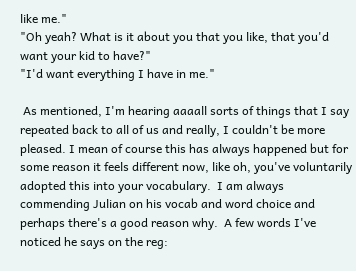like me."
"Oh yeah? What is it about you that you like, that you'd want your kid to have?"
"I'd want everything I have in me."

 As mentioned, I'm hearing aaaall sorts of things that I say repeated back to all of us and really, I couldn't be more pleased. I mean of course this has always happened but for some reason it feels different now, like oh, you've voluntarily adopted this into your vocabulary.  I am always commending Julian on his vocab and word choice and perhaps there's a good reason why.  A few words I've noticed he says on the reg: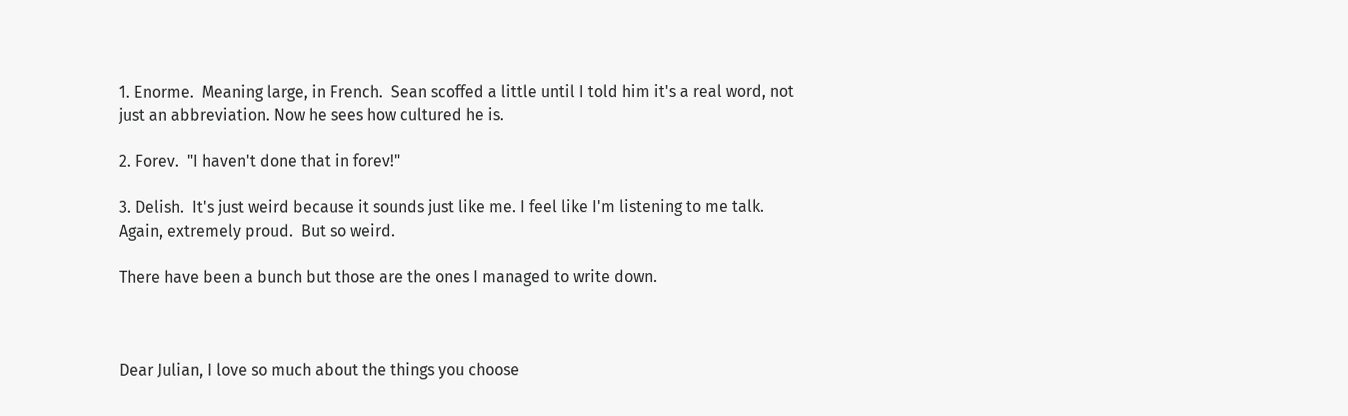1. Enorme.  Meaning large, in French.  Sean scoffed a little until I told him it's a real word, not just an abbreviation. Now he sees how cultured he is.

2. Forev.  "I haven't done that in forev!"

3. Delish.  It's just weird because it sounds just like me. I feel like I'm listening to me talk. Again, extremely proud.  But so weird.

There have been a bunch but those are the ones I managed to write down.



Dear Julian, I love so much about the things you choose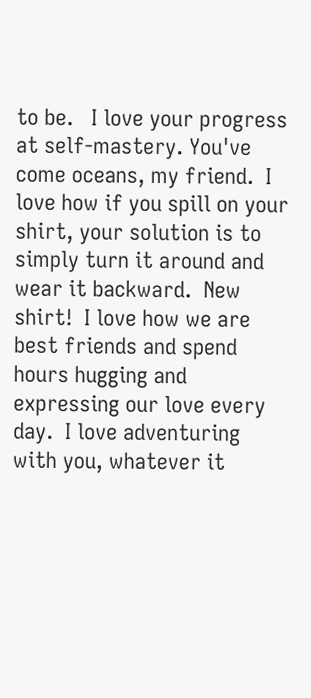to be.   I love your progress at self-mastery. You've come oceans, my friend.  I love how if you spill on your shirt, your solution is to simply turn it around and wear it backward.  New shirt!  I love how we are best friends and spend hours hugging and expressing our love every day.  I love adventuring with you, whatever it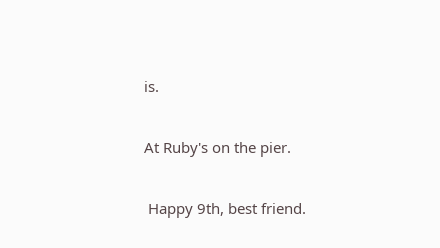is.

At Ruby's on the pier.

 Happy 9th, best friend.